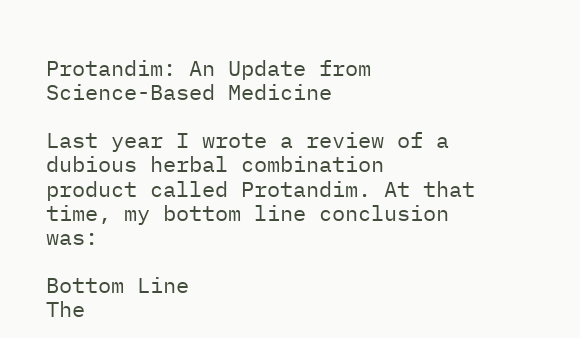Protandim: An Update from Science-Based Medicine

Last year I wrote a review of a dubious herbal combination product called Protandim. At that time, my bottom line conclusion was:

Bottom Line
The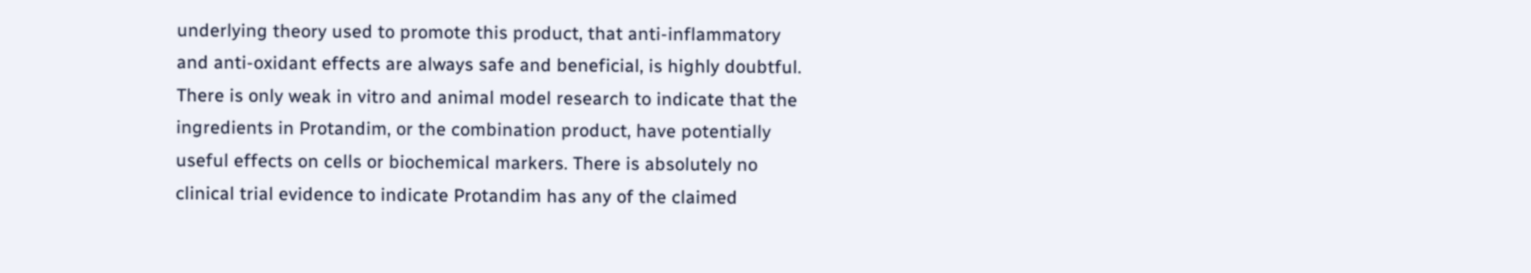underlying theory used to promote this product, that anti-inflammatory and anti-oxidant effects are always safe and beneficial, is highly doubtful. There is only weak in vitro and animal model research to indicate that the ingredients in Protandim, or the combination product, have potentially useful effects on cells or biochemical markers. There is absolutely no clinical trial evidence to indicate Protandim has any of the claimed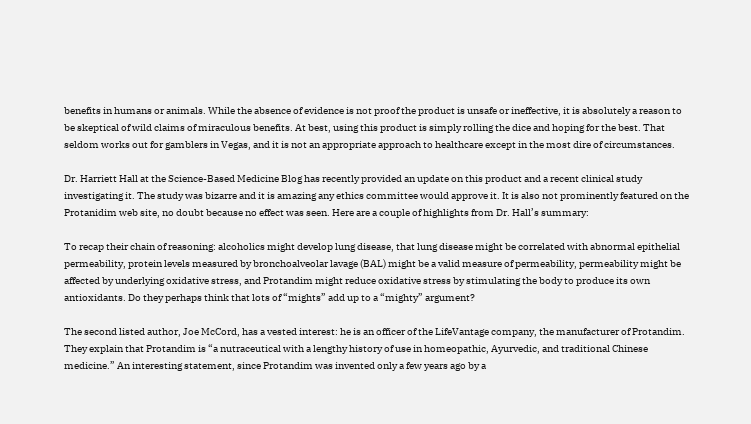benefits in humans or animals. While the absence of evidence is not proof the product is unsafe or ineffective, it is absolutely a reason to be skeptical of wild claims of miraculous benefits. At best, using this product is simply rolling the dice and hoping for the best. That seldom works out for gamblers in Vegas, and it is not an appropriate approach to healthcare except in the most dire of circumstances.

Dr. Harriett Hall at the Science-Based Medicine Blog has recently provided an update on this product and a recent clinical study investigating it. The study was bizarre and it is amazing any ethics committee would approve it. It is also not prominently featured on the Protanidim web site, no doubt because no effect was seen. Here are a couple of highlights from Dr. Hall’s summary:

To recap their chain of reasoning: alcoholics might develop lung disease, that lung disease might be correlated with abnormal epithelial permeability, protein levels measured by bronchoalveolar lavage (BAL) might be a valid measure of permeability, permeability might be affected by underlying oxidative stress, and Protandim might reduce oxidative stress by stimulating the body to produce its own antioxidants. Do they perhaps think that lots of “mights” add up to a “mighty” argument?

The second listed author, Joe McCord, has a vested interest: he is an officer of the LifeVantage company, the manufacturer of Protandim. They explain that Protandim is “a nutraceutical with a lengthy history of use in homeopathic, Ayurvedic, and traditional Chinese medicine.” An interesting statement, since Protandim was invented only a few years ago by a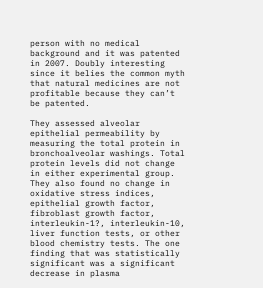person with no medical background and it was patented in 2007. Doubly interesting since it belies the common myth that natural medicines are not profitable because they can’t be patented.

They assessed alveolar epithelial permeability by measuring the total protein in bronchoalveolar washings. Total protein levels did not change in either experimental group. They also found no change in oxidative stress indices, epithelial growth factor, fibroblast growth factor, interleukin-1?, interleukin-10, liver function tests, or other blood chemistry tests. The one finding that was statistically significant was a significant decrease in plasma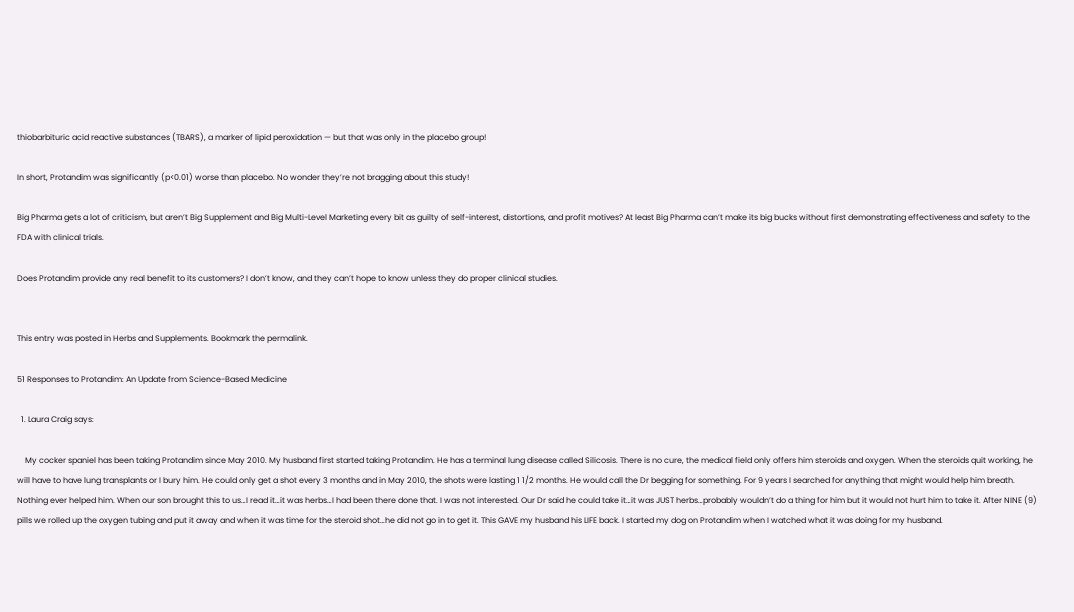thiobarbituric acid reactive substances (TBARS), a marker of lipid peroxidation — but that was only in the placebo group!

In short, Protandim was significantly (p<0.01) worse than placebo. No wonder they’re not bragging about this study!

Big Pharma gets a lot of criticism, but aren’t Big Supplement and Big Multi-Level Marketing every bit as guilty of self-interest, distortions, and profit motives? At least Big Pharma can’t make its big bucks without first demonstrating effectiveness and safety to the FDA with clinical trials.

Does Protandim provide any real benefit to its customers? I don’t know, and they can’t hope to know unless they do proper clinical studies.


This entry was posted in Herbs and Supplements. Bookmark the permalink.

51 Responses to Protandim: An Update from Science-Based Medicine

  1. Laura Craig says:

    My cocker spaniel has been taking Protandim since May 2010. My husband first started taking Protandim. He has a terminal lung disease called Silicosis. There is no cure, the medical field only offers him steroids and oxygen. When the steroids quit working, he will have to have lung transplants or I bury him. He could only get a shot every 3 months and in May 2010, the shots were lasting 1 1/2 months. He would call the Dr begging for something. For 9 years I searched for anything that might would help him breath. Nothing ever helped him. When our son brought this to us…I read it…it was herbs…I had been there done that. I was not interested. Our Dr said he could take it…it was JUST herbs…probably wouldn’t do a thing for him but it would not hurt him to take it. After NINE (9) pills we rolled up the oxygen tubing and put it away and when it was time for the steroid shot…he did not go in to get it. This GAVE my husband his LIFE back. I started my dog on Protandim when I watched what it was doing for my husband.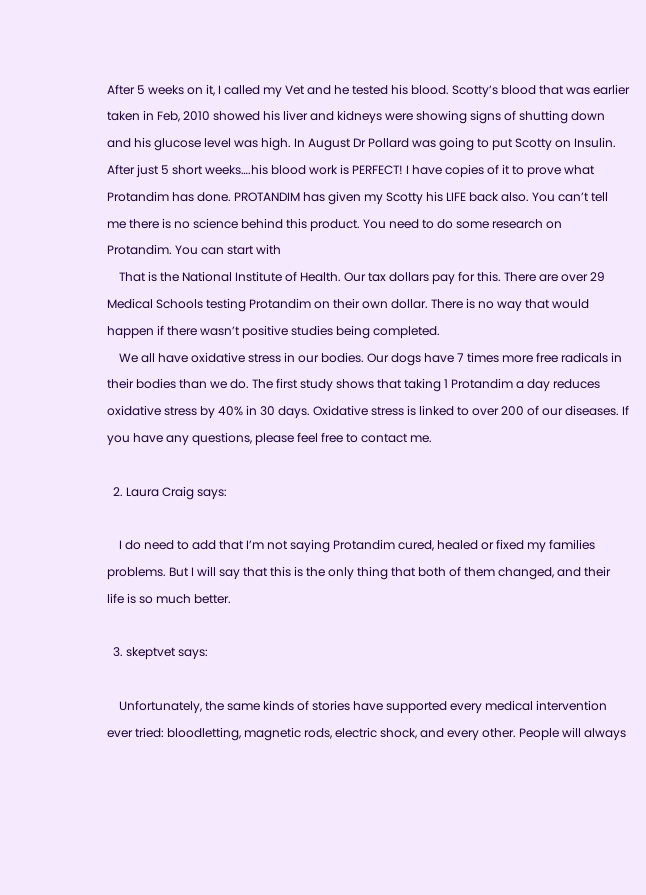After 5 weeks on it, I called my Vet and he tested his blood. Scotty’s blood that was earlier taken in Feb, 2010 showed his liver and kidneys were showing signs of shutting down and his glucose level was high. In August Dr Pollard was going to put Scotty on Insulin. After just 5 short weeks….his blood work is PERFECT! I have copies of it to prove what Protandim has done. PROTANDIM has given my Scotty his LIFE back also. You can’t tell me there is no science behind this product. You need to do some research on Protandim. You can start with
    That is the National Institute of Health. Our tax dollars pay for this. There are over 29 Medical Schools testing Protandim on their own dollar. There is no way that would happen if there wasn’t positive studies being completed.
    We all have oxidative stress in our bodies. Our dogs have 7 times more free radicals in their bodies than we do. The first study shows that taking 1 Protandim a day reduces oxidative stress by 40% in 30 days. Oxidative stress is linked to over 200 of our diseases. If you have any questions, please feel free to contact me.

  2. Laura Craig says:

    I do need to add that I’m not saying Protandim cured, healed or fixed my families problems. But I will say that this is the only thing that both of them changed, and their life is so much better.

  3. skeptvet says:

    Unfortunately, the same kinds of stories have supported every medical intervention ever tried: bloodletting, magnetic rods, electric shock, and every other. People will always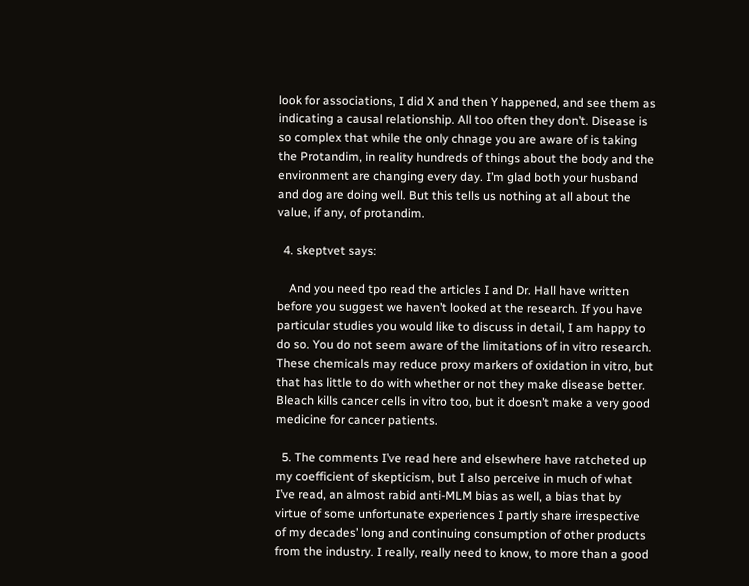look for associations, I did X and then Y happened, and see them as indicating a causal relationship. All too often they don’t. Disease is so complex that while the only chnage you are aware of is taking the Protandim, in reality hundreds of things about the body and the environment are changing every day. I’m glad both your husband and dog are doing well. But this tells us nothing at all about the value, if any, of protandim.

  4. skeptvet says:

    And you need tpo read the articles I and Dr. Hall have written before you suggest we haven’t looked at the research. If you have particular studies you would like to discuss in detail, I am happy to do so. You do not seem aware of the limitations of in vitro research. These chemicals may reduce proxy markers of oxidation in vitro, but that has little to do with whether or not they make disease better. Bleach kills cancer cells in vitro too, but it doesn’t make a very good medicine for cancer patients.

  5. The comments I’ve read here and elsewhere have ratcheted up my coefficient of skepticism, but I also perceive in much of what I’ve read, an almost rabid anti-MLM bias as well, a bias that by virtue of some unfortunate experiences I partly share irrespective of my decades’ long and continuing consumption of other products from the industry. I really, really need to know, to more than a good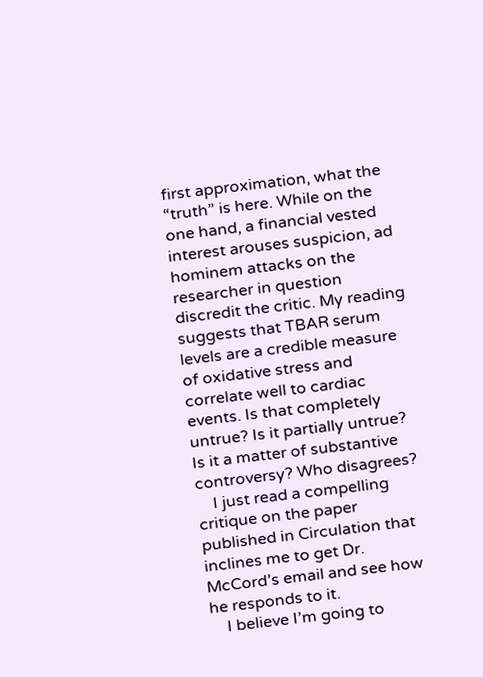first approximation, what the “truth” is here. While on the one hand, a financial vested interest arouses suspicion, ad hominem attacks on the researcher in question discredit the critic. My reading suggests that TBAR serum levels are a credible measure of oxidative stress and correlate well to cardiac events. Is that completely untrue? Is it partially untrue? Is it a matter of substantive controversy? Who disagrees?
    I just read a compelling critique on the paper published in Circulation that inclines me to get Dr. McCord’s email and see how he responds to it.
    I believe I’m going to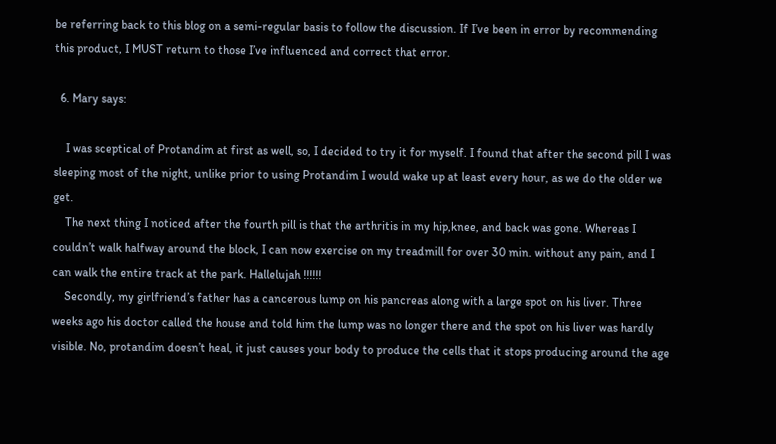be referring back to this blog on a semi-regular basis to follow the discussion. If I’ve been in error by recommending this product, I MUST return to those I’ve influenced and correct that error.

  6. Mary says:

    I was sceptical of Protandim at first as well, so, I decided to try it for myself. I found that after the second pill I was sleeping most of the night, unlike prior to using Protandim I would wake up at least every hour, as we do the older we get.
    The next thing I noticed after the fourth pill is that the arthritis in my hip,knee, and back was gone. Whereas I couldn’t walk halfway around the block, I can now exercise on my treadmill for over 30 min. without any pain, and I can walk the entire track at the park. Hallelujah !!!!!!
    Secondly, my girlfriend’s father has a cancerous lump on his pancreas along with a large spot on his liver. Three weeks ago his doctor called the house and told him the lump was no longer there and the spot on his liver was hardly visible. No, protandim doesn’t heal, it just causes your body to produce the cells that it stops producing around the age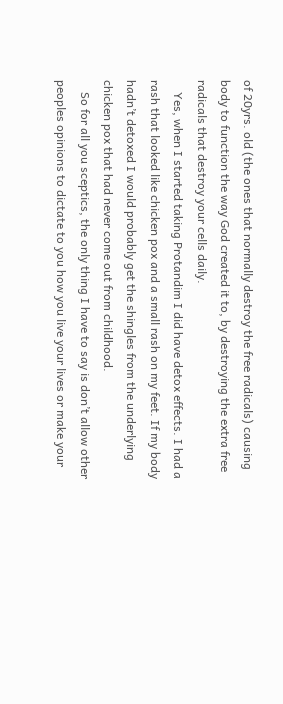of 20yrs. old (the ones that normally destroy the free radicals) causing body to function the way God created it to, by destroying the extra free radicals that destroy your cells daily.
    Yes, when I started taking Protandim I did have detox effects. I had a rash that looked like chicken pox and a small rash on my feet. If my body hadn’t detoxed I would probably get the shingles from the underlying chicken pox that had never come out from childhood.
    So for all you sceptics, the only thing I have to say is don’t allow other peoples opinions to dictate to you how you live your lives or make your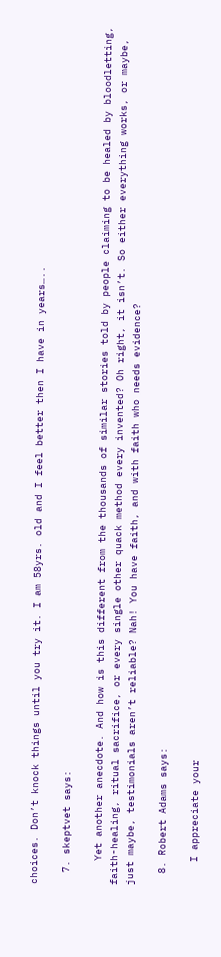choices. Don’t knock things until you try it. I am 58yrs. old and I feel better then I have in years…..

  7. skeptvet says:

    Yet another anecdote. And how is this different from the thousands of similar stories told by people claiming to be healed by bloodletting, faith-healing, ritual sacrifice, or every single other quack method every invented? Oh right, it isn’t. So either everything works, or maybe, just maybe, testimonials aren’t reliable? Nah! You have faith, and with faith who needs evidence?

  8. Robert Adams says:

    I appreciate your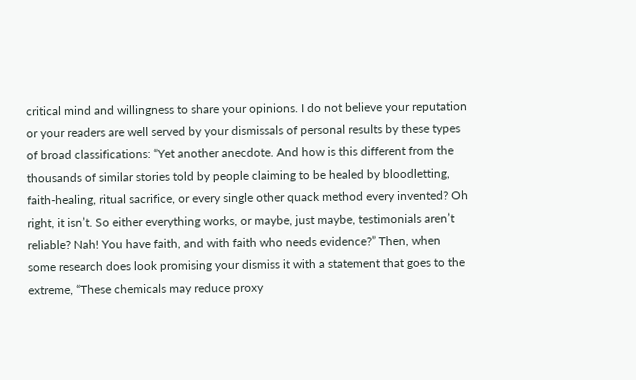critical mind and willingness to share your opinions. I do not believe your reputation or your readers are well served by your dismissals of personal results by these types of broad classifications: “Yet another anecdote. And how is this different from the thousands of similar stories told by people claiming to be healed by bloodletting, faith-healing, ritual sacrifice, or every single other quack method every invented? Oh right, it isn’t. So either everything works, or maybe, just maybe, testimonials aren’t reliable? Nah! You have faith, and with faith who needs evidence?” Then, when some research does look promising your dismiss it with a statement that goes to the extreme, “These chemicals may reduce proxy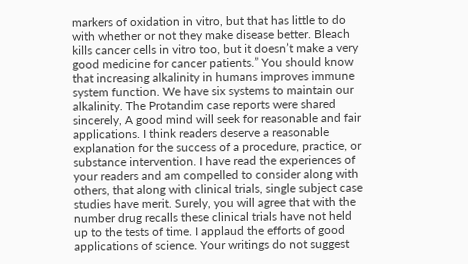markers of oxidation in vitro, but that has little to do with whether or not they make disease better. Bleach kills cancer cells in vitro too, but it doesn’t make a very good medicine for cancer patients.” You should know that increasing alkalinity in humans improves immune system function. We have six systems to maintain our alkalinity. The Protandim case reports were shared sincerely, A good mind will seek for reasonable and fair applications. I think readers deserve a reasonable explanation for the success of a procedure, practice, or substance intervention. I have read the experiences of your readers and am compelled to consider along with others, that along with clinical trials, single subject case studies have merit. Surely, you will agree that with the number drug recalls these clinical trials have not held up to the tests of time. I applaud the efforts of good applications of science. Your writings do not suggest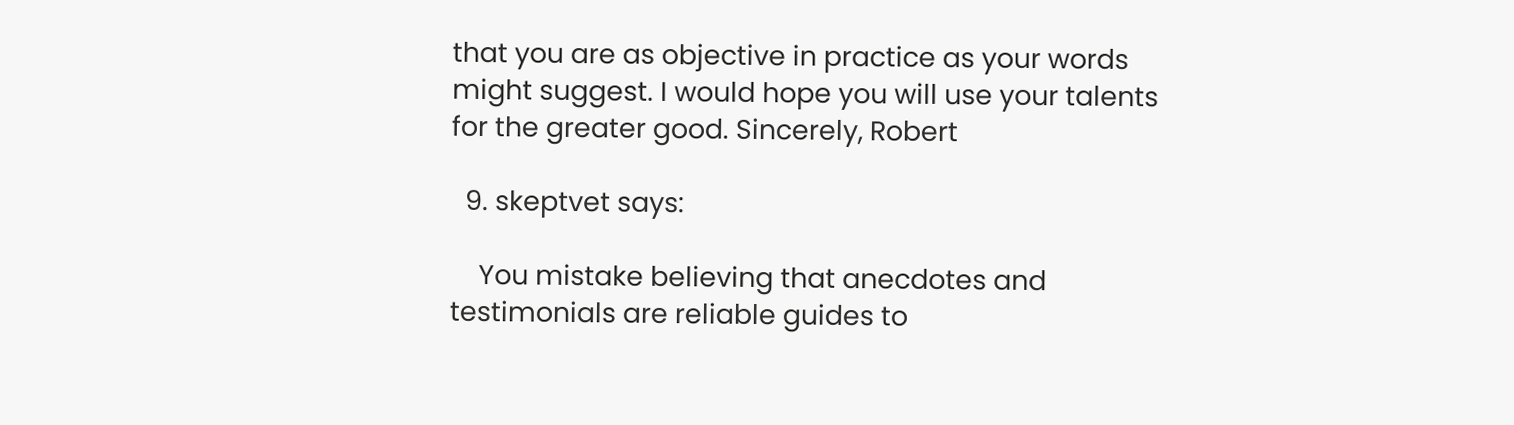that you are as objective in practice as your words might suggest. I would hope you will use your talents for the greater good. Sincerely, Robert

  9. skeptvet says:

    You mistake believing that anecdotes and testimonials are reliable guides to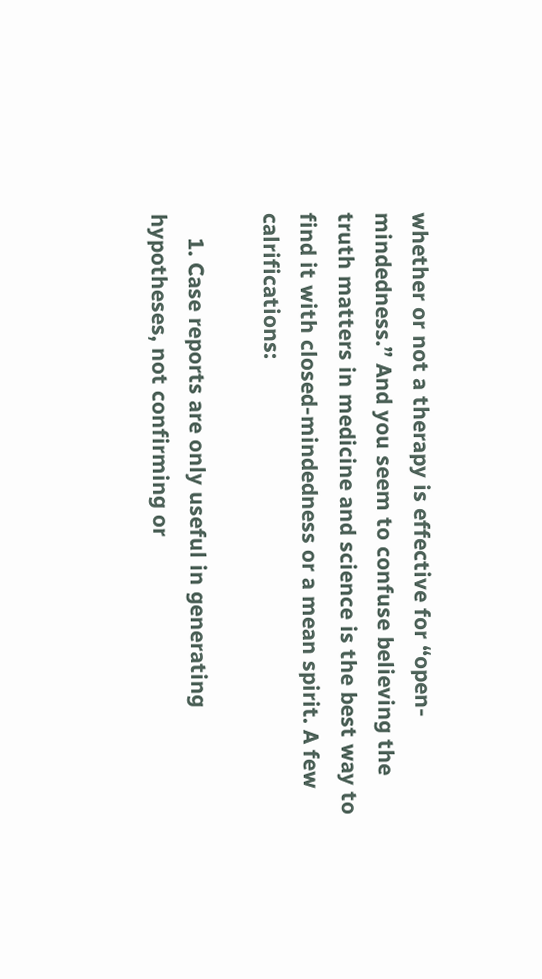whether or not a therapy is effective for “open-mindedness.” And you seem to confuse believing the truth matters in medicine and science is the best way to find it with closed-mindedness or a mean spirit. A few calrifications:

    1. Case reports are only useful in generating hypotheses, not confirming or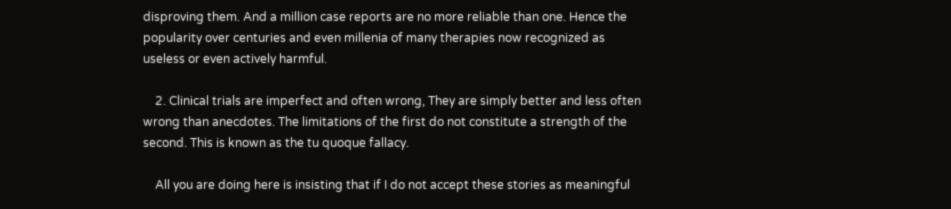disproving them. And a million case reports are no more reliable than one. Hence the popularity over centuries and even millenia of many therapies now recognized as useless or even actively harmful.

    2. Clinical trials are imperfect and often wrong, They are simply better and less often wrong than anecdotes. The limitations of the first do not constitute a strength of the second. This is known as the tu quoque fallacy.

    All you are doing here is insisting that if I do not accept these stories as meaningful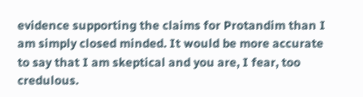evidence supporting the claims for Protandim than I am simply closed minded. It would be more accurate to say that I am skeptical and you are, I fear, too credulous.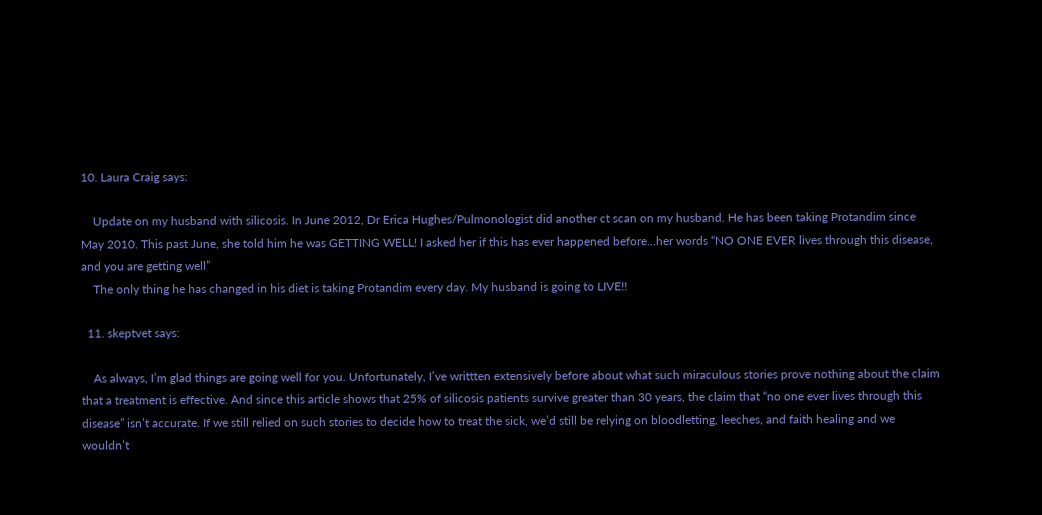10. Laura Craig says:

    Update on my husband with silicosis. In June 2012, Dr Erica Hughes/Pulmonologist did another ct scan on my husband. He has been taking Protandim since May 2010. This past June, she told him he was GETTING WELL! I asked her if this has ever happened before…her words “NO ONE EVER lives through this disease, and you are getting well”
    The only thing he has changed in his diet is taking Protandim every day. My husband is going to LIVE!!

  11. skeptvet says:

    As always, I’m glad things are going well for you. Unfortunately, I’ve writtten extensively before about what such miraculous stories prove nothing about the claim that a treatment is effective. And since this article shows that 25% of silicosis patients survive greater than 30 years, the claim that “no one ever lives through this disease” isn’t accurate. If we still relied on such stories to decide how to treat the sick, we’d still be relying on bloodletting, leeches, and faith healing and we wouldn’t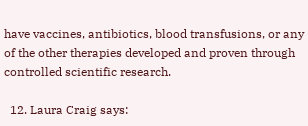have vaccines, antibiotics, blood transfusions, or any of the other therapies developed and proven through controlled scientific research.

  12. Laura Craig says: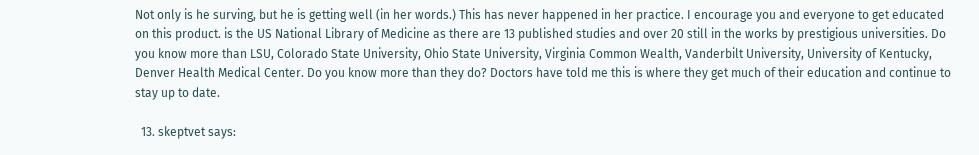Not only is he surving, but he is getting well (in her words.) This has never happened in her practice. I encourage you and everyone to get educated on this product. is the US National Library of Medicine as there are 13 published studies and over 20 still in the works by prestigious universities. Do you know more than LSU, Colorado State University, Ohio State University, Virginia Common Wealth, Vanderbilt University, University of Kentucky, Denver Health Medical Center. Do you know more than they do? Doctors have told me this is where they get much of their education and continue to stay up to date.

  13. skeptvet says: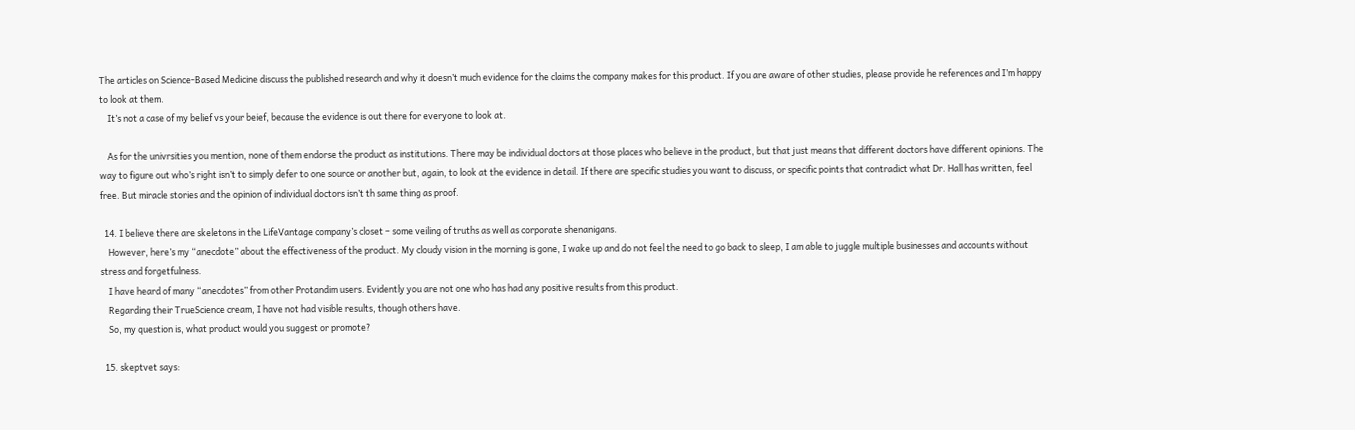The articles on Science-Based Medicine discuss the published research and why it doesn’t much evidence for the claims the company makes for this product. If you are aware of other studies, please provide he references and I’m happy to look at them.
    It’s not a case of my belief vs your beief, because the evidence is out there for everyone to look at.

    As for the univrsities you mention, none of them endorse the product as institutions. There may be individual doctors at those places who believe in the product, but that just means that different doctors have different opinions. The way to figure out who’s right isn’t to simply defer to one source or another but, again, to look at the evidence in detail. If there are specific studies you want to discuss, or specific points that contradict what Dr. Hall has written, feel free. But miracle stories and the opinion of individual doctors isn’t th same thing as proof.

  14. I believe there are skeletons in the LifeVantage company’s closet – some veiling of truths as well as corporate shenanigans.
    However, here’s my “anecdote” about the effectiveness of the product. My cloudy vision in the morning is gone, I wake up and do not feel the need to go back to sleep, I am able to juggle multiple businesses and accounts without stress and forgetfulness.
    I have heard of many “anecdotes” from other Protandim users. Evidently you are not one who has had any positive results from this product.
    Regarding their TrueScience cream, I have not had visible results, though others have.
    So, my question is, what product would you suggest or promote?

  15. skeptvet says: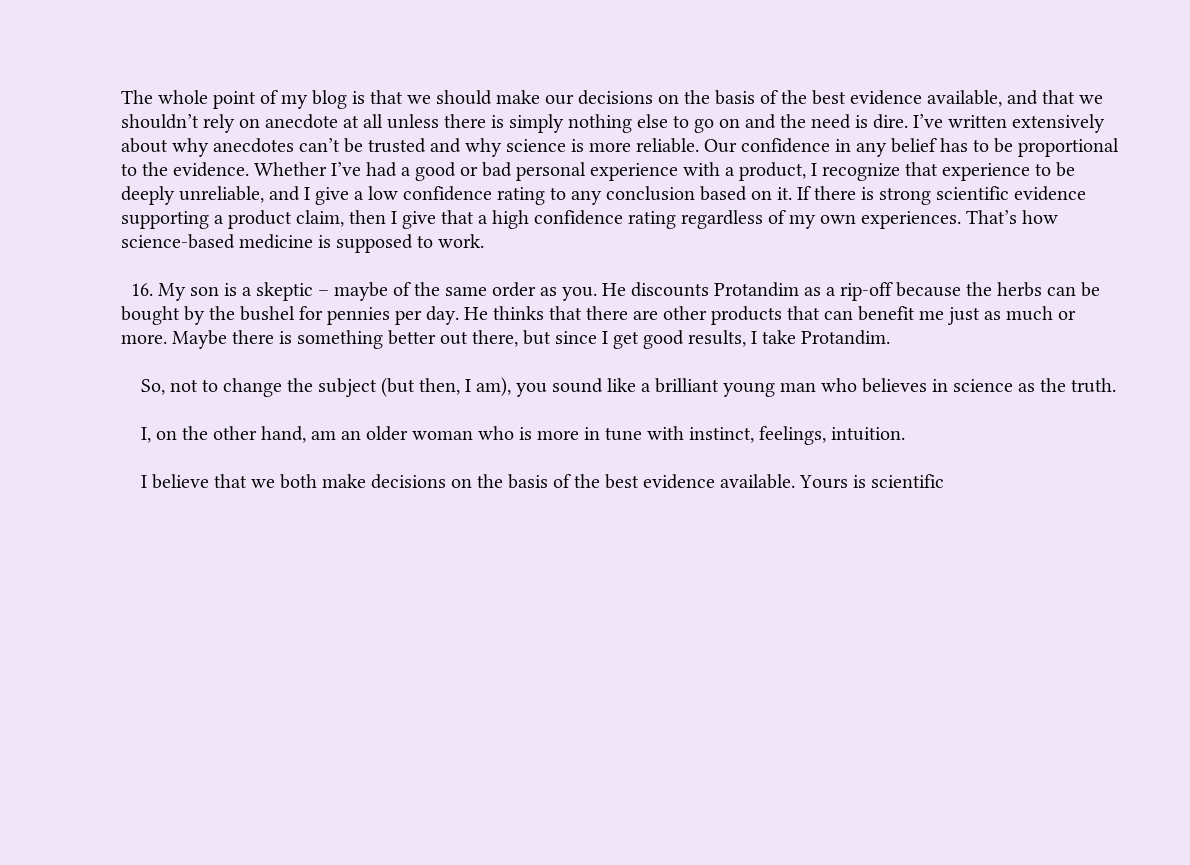The whole point of my blog is that we should make our decisions on the basis of the best evidence available, and that we shouldn’t rely on anecdote at all unless there is simply nothing else to go on and the need is dire. I’ve written extensively about why anecdotes can’t be trusted and why science is more reliable. Our confidence in any belief has to be proportional to the evidence. Whether I’ve had a good or bad personal experience with a product, I recognize that experience to be deeply unreliable, and I give a low confidence rating to any conclusion based on it. If there is strong scientific evidence supporting a product claim, then I give that a high confidence rating regardless of my own experiences. That’s how science-based medicine is supposed to work.

  16. My son is a skeptic – maybe of the same order as you. He discounts Protandim as a rip-off because the herbs can be bought by the bushel for pennies per day. He thinks that there are other products that can benefit me just as much or more. Maybe there is something better out there, but since I get good results, I take Protandim.

    So, not to change the subject (but then, I am), you sound like a brilliant young man who believes in science as the truth.

    I, on the other hand, am an older woman who is more in tune with instinct, feelings, intuition.

    I believe that we both make decisions on the basis of the best evidence available. Yours is scientific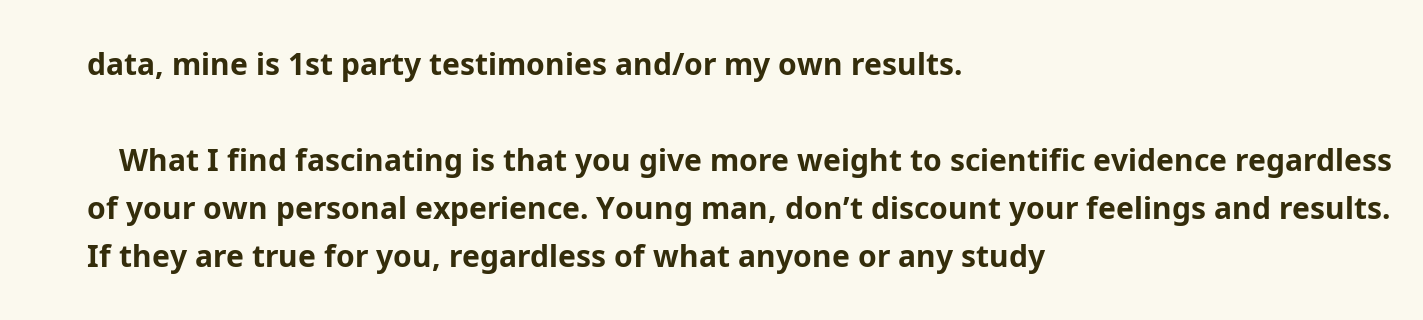data, mine is 1st party testimonies and/or my own results.

    What I find fascinating is that you give more weight to scientific evidence regardless of your own personal experience. Young man, don’t discount your feelings and results. If they are true for you, regardless of what anyone or any study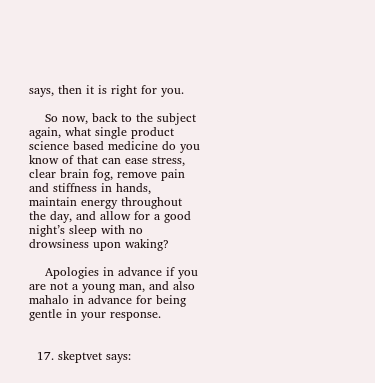says, then it is right for you.

    So now, back to the subject again, what single product science based medicine do you know of that can ease stress, clear brain fog, remove pain and stiffness in hands, maintain energy throughout the day, and allow for a good night’s sleep with no drowsiness upon waking?

    Apologies in advance if you are not a young man, and also mahalo in advance for being gentle in your response.


  17. skeptvet says: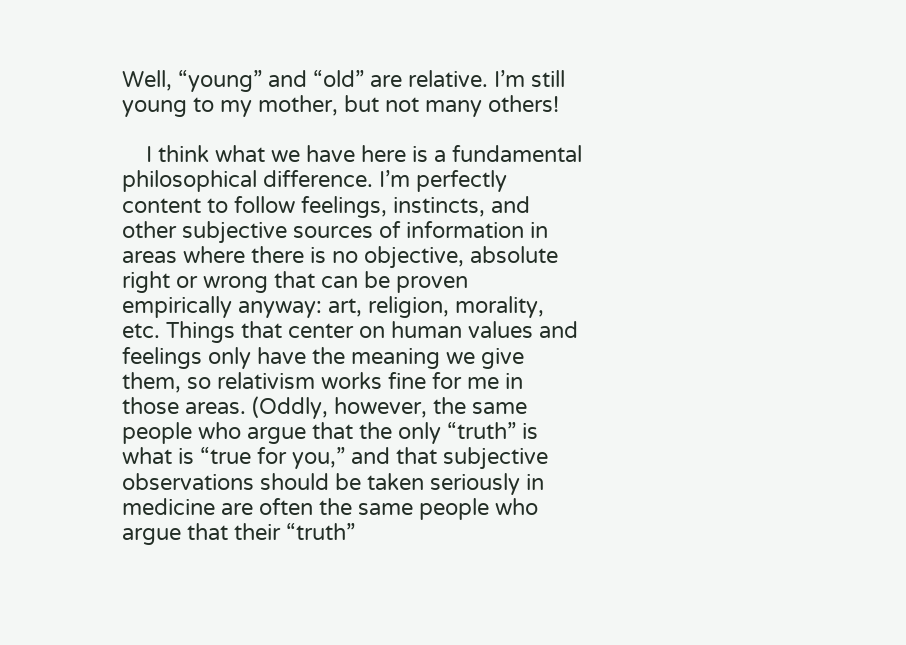Well, “young” and “old” are relative. I’m still young to my mother, but not many others!

    I think what we have here is a fundamental philosophical difference. I’m perfectly content to follow feelings, instincts, and other subjective sources of information in areas where there is no objective, absolute right or wrong that can be proven empirically anyway: art, religion, morality, etc. Things that center on human values and feelings only have the meaning we give them, so relativism works fine for me in those areas. (Oddly, however, the same people who argue that the only “truth” is what is “true for you,” and that subjective observations should be taken seriously in medicine are often the same people who argue that their “truth”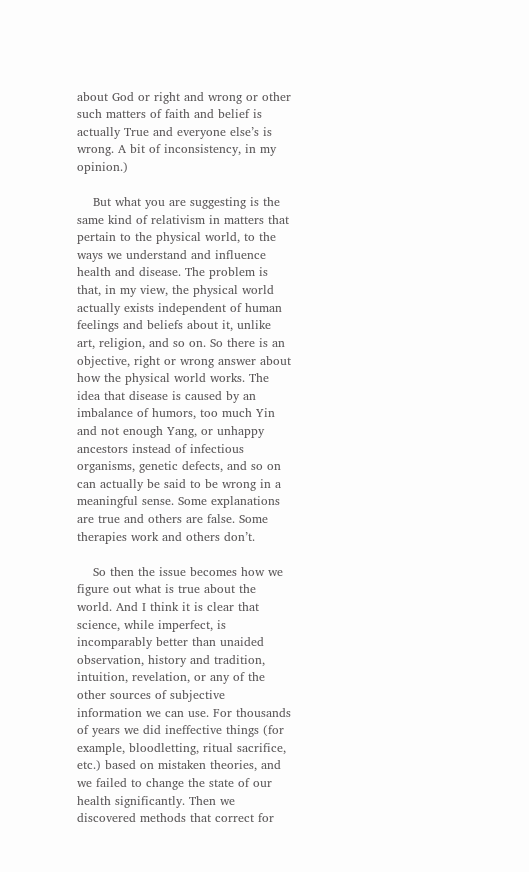about God or right and wrong or other such matters of faith and belief is actually True and everyone else’s is wrong. A bit of inconsistency, in my opinion.)

    But what you are suggesting is the same kind of relativism in matters that pertain to the physical world, to the ways we understand and influence health and disease. The problem is that, in my view, the physical world actually exists independent of human feelings and beliefs about it, unlike art, religion, and so on. So there is an objective, right or wrong answer about how the physical world works. The idea that disease is caused by an imbalance of humors, too much Yin and not enough Yang, or unhappy ancestors instead of infectious organisms, genetic defects, and so on can actually be said to be wrong in a meaningful sense. Some explanations are true and others are false. Some therapies work and others don’t.

    So then the issue becomes how we figure out what is true about the world. And I think it is clear that science, while imperfect, is incomparably better than unaided observation, history and tradition, intuition, revelation, or any of the other sources of subjective information we can use. For thousands of years we did ineffective things (for example, bloodletting, ritual sacrifice, etc.) based on mistaken theories, and we failed to change the state of our health significantly. Then we discovered methods that correct for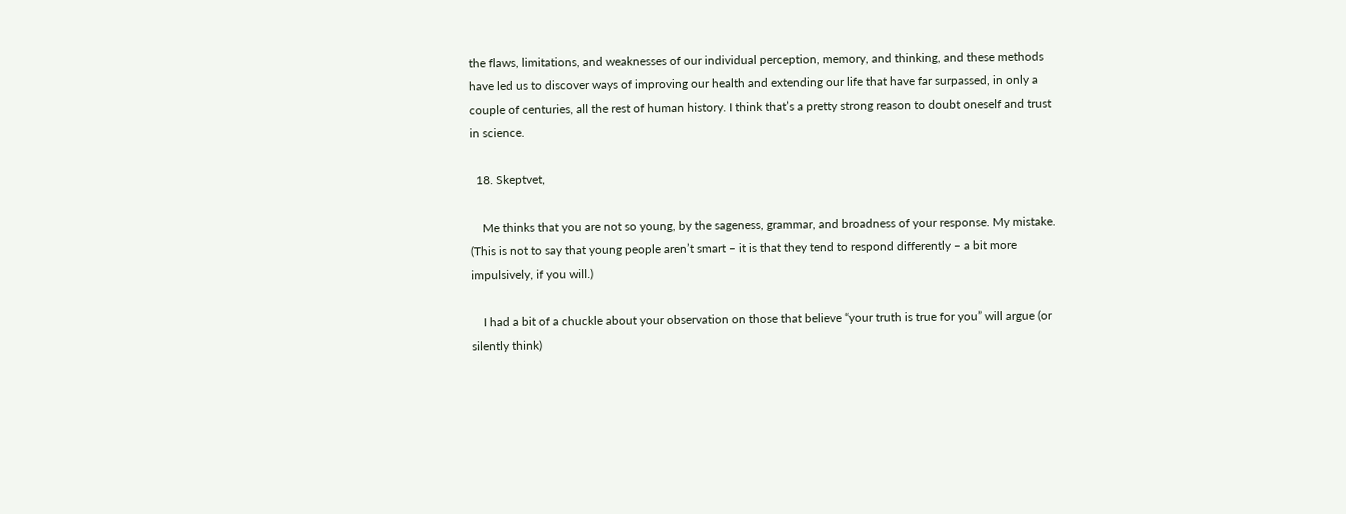the flaws, limitations, and weaknesses of our individual perception, memory, and thinking, and these methods have led us to discover ways of improving our health and extending our life that have far surpassed, in only a couple of centuries, all the rest of human history. I think that’s a pretty strong reason to doubt oneself and trust in science.

  18. Skeptvet,

    Me thinks that you are not so young, by the sageness, grammar, and broadness of your response. My mistake. (This is not to say that young people aren’t smart – it is that they tend to respond differently – a bit more impulsively, if you will.)

    I had a bit of a chuckle about your observation on those that believe “your truth is true for you” will argue (or silently think)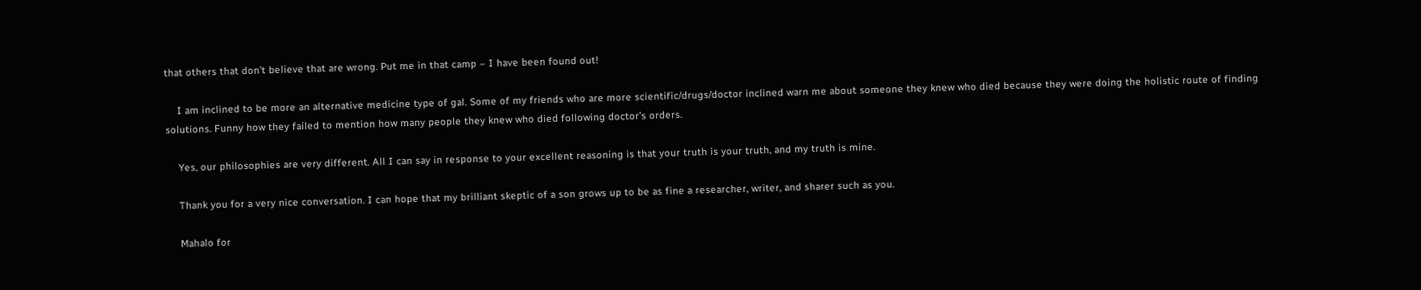that others that don’t believe that are wrong. Put me in that camp – I have been found out!

    I am inclined to be more an alternative medicine type of gal. Some of my friends who are more scientific/drugs/doctor inclined warn me about someone they knew who died because they were doing the holistic route of finding solutions. Funny how they failed to mention how many people they knew who died following doctor’s orders.

    Yes, our philosophies are very different. All I can say in response to your excellent reasoning is that your truth is your truth, and my truth is mine.

    Thank you for a very nice conversation. I can hope that my brilliant skeptic of a son grows up to be as fine a researcher, writer, and sharer such as you.

    Mahalo for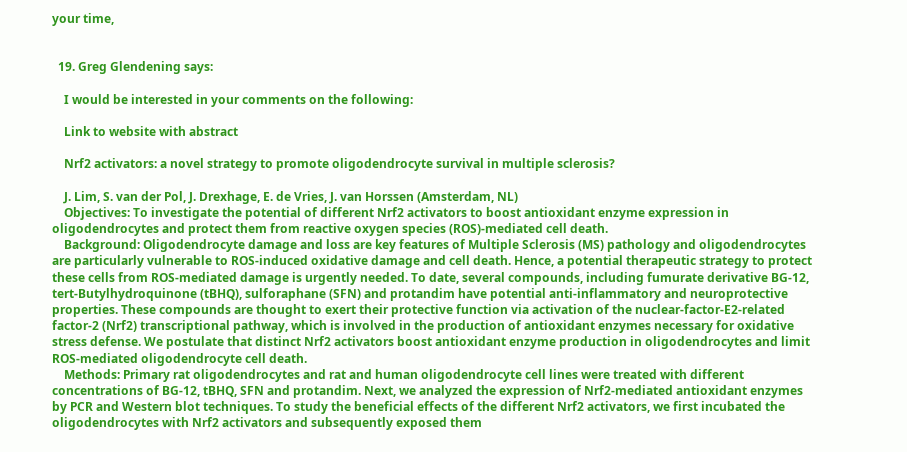your time,


  19. Greg Glendening says:

    I would be interested in your comments on the following:

    Link to website with abstract

    Nrf2 activators: a novel strategy to promote oligodendrocyte survival in multiple sclerosis?

    J. Lim, S. van der Pol, J. Drexhage, E. de Vries, J. van Horssen (Amsterdam, NL)
    Objectives: To investigate the potential of different Nrf2 activators to boost antioxidant enzyme expression in oligodendrocytes and protect them from reactive oxygen species (ROS)-mediated cell death.
    Background: Oligodendrocyte damage and loss are key features of Multiple Sclerosis (MS) pathology and oligodendrocytes are particularly vulnerable to ROS-induced oxidative damage and cell death. Hence, a potential therapeutic strategy to protect these cells from ROS-mediated damage is urgently needed. To date, several compounds, including fumurate derivative BG-12, tert-Butylhydroquinone (tBHQ), sulforaphane (SFN) and protandim have potential anti-inflammatory and neuroprotective properties. These compounds are thought to exert their protective function via activation of the nuclear-factor-E2-related factor-2 (Nrf2) transcriptional pathway, which is involved in the production of antioxidant enzymes necessary for oxidative stress defense. We postulate that distinct Nrf2 activators boost antioxidant enzyme production in oligodendrocytes and limit ROS-mediated oligodendrocyte cell death.
    Methods: Primary rat oligodendrocytes and rat and human oligodendrocyte cell lines were treated with different concentrations of BG-12, tBHQ, SFN and protandim. Next, we analyzed the expression of Nrf2-mediated antioxidant enzymes by PCR and Western blot techniques. To study the beneficial effects of the different Nrf2 activators, we first incubated the oligodendrocytes with Nrf2 activators and subsequently exposed them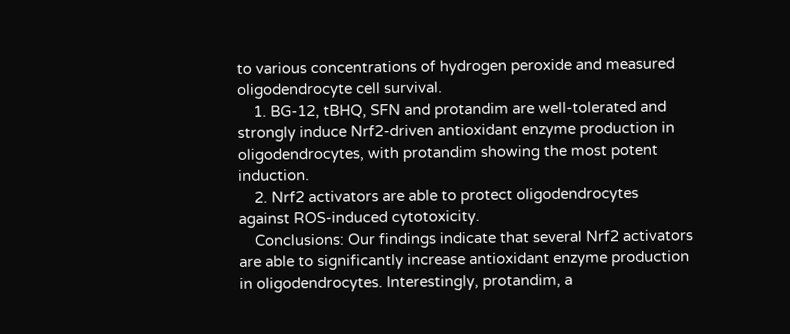to various concentrations of hydrogen peroxide and measured oligodendrocyte cell survival.
    1. BG-12, tBHQ, SFN and protandim are well-tolerated and strongly induce Nrf2-driven antioxidant enzyme production in oligodendrocytes, with protandim showing the most potent induction.
    2. Nrf2 activators are able to protect oligodendrocytes against ROS-induced cytotoxicity.
    Conclusions: Our findings indicate that several Nrf2 activators are able to significantly increase antioxidant enzyme production in oligodendrocytes. Interestingly, protandim, a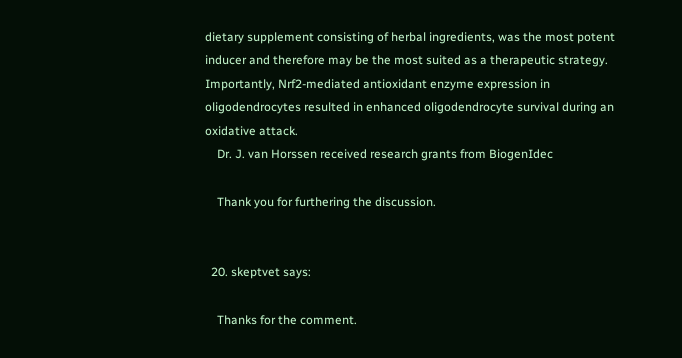dietary supplement consisting of herbal ingredients, was the most potent inducer and therefore may be the most suited as a therapeutic strategy. Importantly, Nrf2-mediated antioxidant enzyme expression in oligodendrocytes resulted in enhanced oligodendrocyte survival during an oxidative attack.
    Dr. J. van Horssen received research grants from BiogenIdec

    Thank you for furthering the discussion.


  20. skeptvet says:

    Thanks for the comment.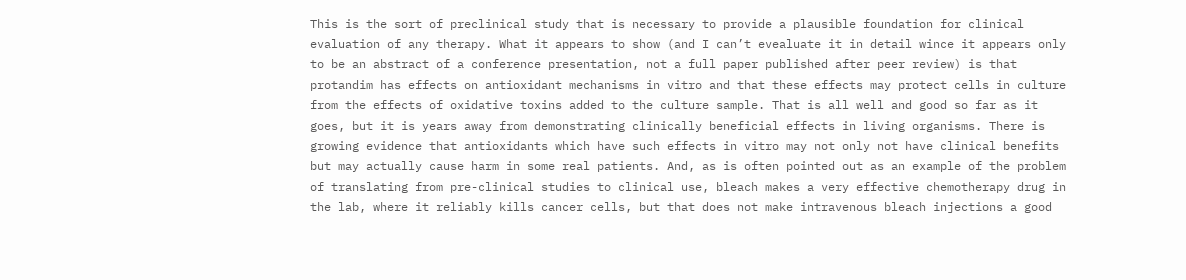This is the sort of preclinical study that is necessary to provide a plausible foundation for clinical evaluation of any therapy. What it appears to show (and I can’t evealuate it in detail wince it appears only to be an abstract of a conference presentation, not a full paper published after peer review) is that protandim has effects on antioxidant mechanisms in vitro and that these effects may protect cells in culture from the effects of oxidative toxins added to the culture sample. That is all well and good so far as it goes, but it is years away from demonstrating clinically beneficial effects in living organisms. There is growing evidence that antioxidants which have such effects in vitro may not only not have clinical benefits but may actually cause harm in some real patients. And, as is often pointed out as an example of the problem of translating from pre-clinical studies to clinical use, bleach makes a very effective chemotherapy drug in the lab, where it reliably kills cancer cells, but that does not make intravenous bleach injections a good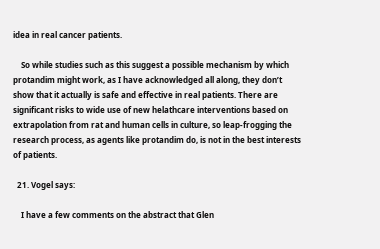idea in real cancer patients.

    So while studies such as this suggest a possible mechanism by which protandim might work, as I have acknowledged all along, they don’t show that it actually is safe and effective in real patients. There are significant risks to wide use of new helathcare interventions based on extrapolation from rat and human cells in culture, so leap-frogging the research process, as agents like protandim do, is not in the best interests of patients.

  21. Vogel says:

    I have a few comments on the abstract that Glen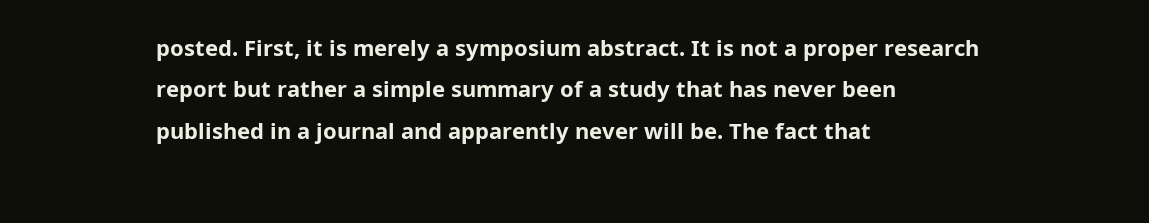posted. First, it is merely a symposium abstract. It is not a proper research report but rather a simple summary of a study that has never been published in a journal and apparently never will be. The fact that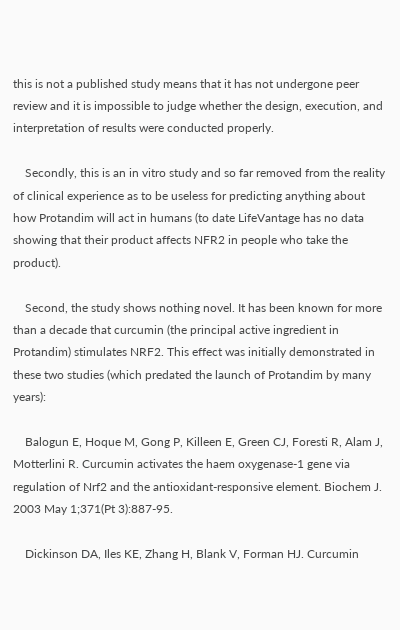this is not a published study means that it has not undergone peer review and it is impossible to judge whether the design, execution, and interpretation of results were conducted properly.

    Secondly, this is an in vitro study and so far removed from the reality of clinical experience as to be useless for predicting anything about how Protandim will act in humans (to date LifeVantage has no data showing that their product affects NFR2 in people who take the product).

    Second, the study shows nothing novel. It has been known for more than a decade that curcumin (the principal active ingredient in Protandim) stimulates NRF2. This effect was initially demonstrated in these two studies (which predated the launch of Protandim by many years):

    Balogun E, Hoque M, Gong P, Killeen E, Green CJ, Foresti R, Alam J, Motterlini R. Curcumin activates the haem oxygenase-1 gene via regulation of Nrf2 and the antioxidant-responsive element. Biochem J. 2003 May 1;371(Pt 3):887-95.

    Dickinson DA, Iles KE, Zhang H, Blank V, Forman HJ. Curcumin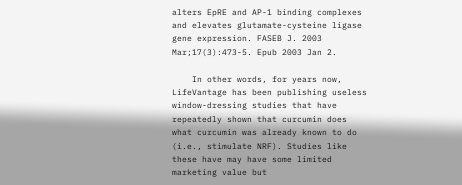alters EpRE and AP-1 binding complexes and elevates glutamate-cysteine ligase gene expression. FASEB J. 2003 Mar;17(3):473-5. Epub 2003 Jan 2.

    In other words, for years now, LifeVantage has been publishing useless window-dressing studies that have repeatedly shown that curcumin does what curcumin was already known to do (i.e., stimulate NRF). Studies like these have may have some limited marketing value but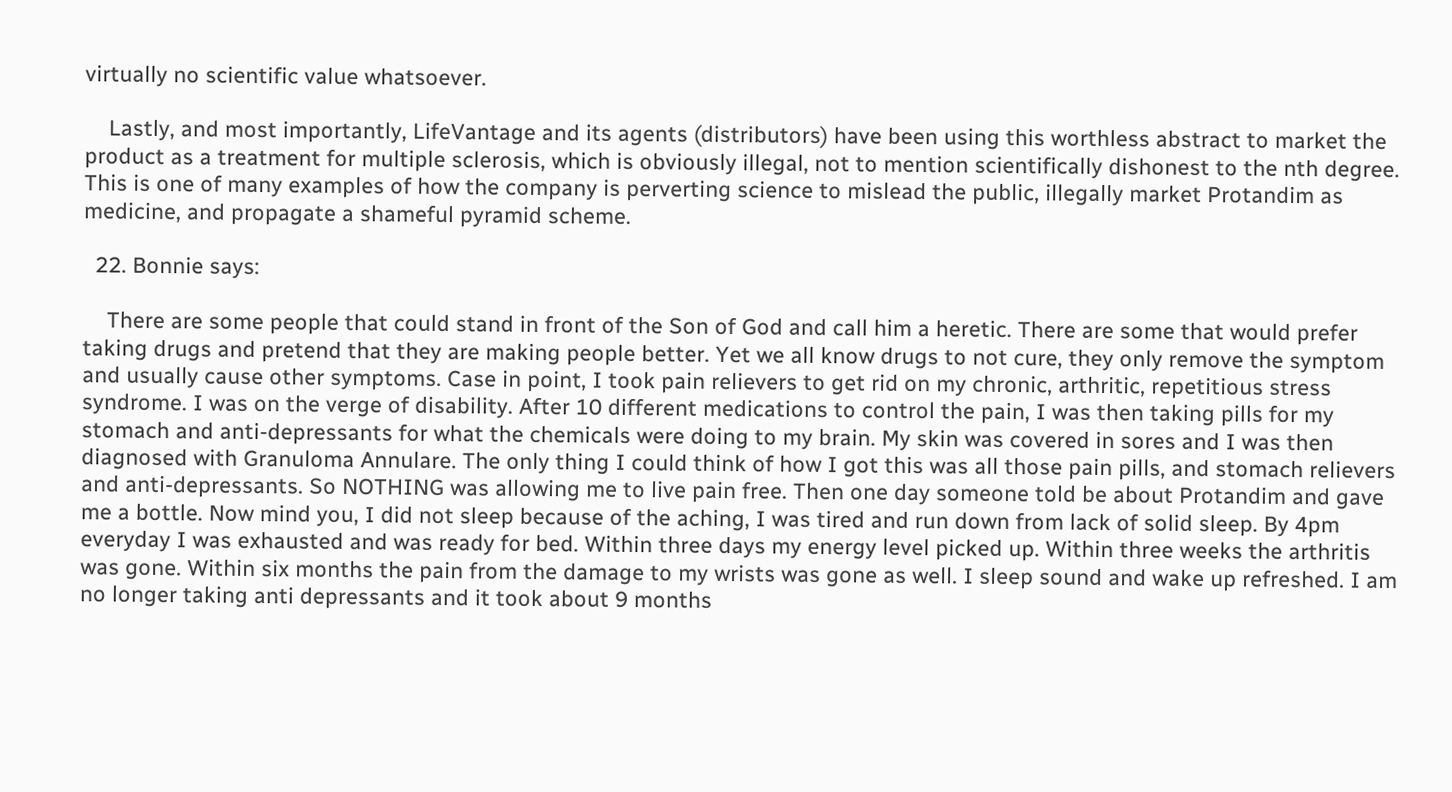virtually no scientific value whatsoever.

    Lastly, and most importantly, LifeVantage and its agents (distributors) have been using this worthless abstract to market the product as a treatment for multiple sclerosis, which is obviously illegal, not to mention scientifically dishonest to the nth degree. This is one of many examples of how the company is perverting science to mislead the public, illegally market Protandim as medicine, and propagate a shameful pyramid scheme.

  22. Bonnie says:

    There are some people that could stand in front of the Son of God and call him a heretic. There are some that would prefer taking drugs and pretend that they are making people better. Yet we all know drugs to not cure, they only remove the symptom and usually cause other symptoms. Case in point, I took pain relievers to get rid on my chronic, arthritic, repetitious stress syndrome. I was on the verge of disability. After 10 different medications to control the pain, I was then taking pills for my stomach and anti-depressants for what the chemicals were doing to my brain. My skin was covered in sores and I was then diagnosed with Granuloma Annulare. The only thing I could think of how I got this was all those pain pills, and stomach relievers and anti-depressants. So NOTHING was allowing me to live pain free. Then one day someone told be about Protandim and gave me a bottle. Now mind you, I did not sleep because of the aching, I was tired and run down from lack of solid sleep. By 4pm everyday I was exhausted and was ready for bed. Within three days my energy level picked up. Within three weeks the arthritis was gone. Within six months the pain from the damage to my wrists was gone as well. I sleep sound and wake up refreshed. I am no longer taking anti depressants and it took about 9 months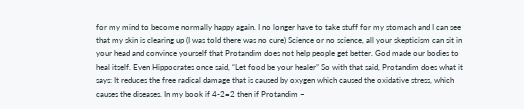for my mind to become normally happy again. I no longer have to take stuff for my stomach and I can see that my skin is clearing up (I was told there was no cure) Science or no science, all your skepticism can sit in your head and convince yourself that Protandim does not help people get better. God made our bodies to heal itself. Even Hippocrates once said, “Let food be your healer” So with that said, Protandim does what it says: It reduces the free radical damage that is caused by oxygen which caused the oxidative stress, which causes the diseases. In my book if 4-2=2 then if Protandim –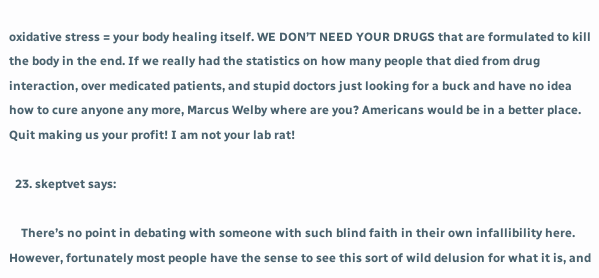oxidative stress = your body healing itself. WE DON’T NEED YOUR DRUGS that are formulated to kill the body in the end. If we really had the statistics on how many people that died from drug interaction, over medicated patients, and stupid doctors just looking for a buck and have no idea how to cure anyone any more, Marcus Welby where are you? Americans would be in a better place. Quit making us your profit! I am not your lab rat!

  23. skeptvet says:

    There’s no point in debating with someone with such blind faith in their own infallibility here. However, fortunately most people have the sense to see this sort of wild delusion for what it is, and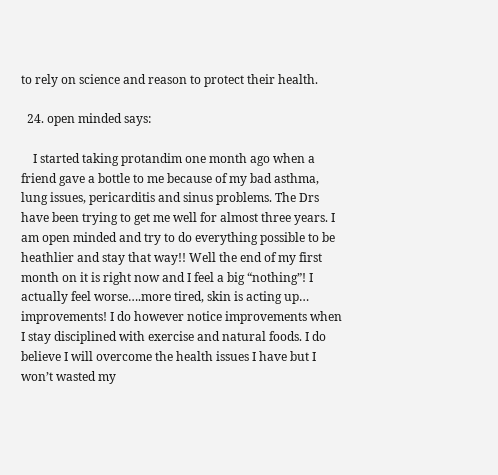to rely on science and reason to protect their health.

  24. open minded says:

    I started taking protandim one month ago when a friend gave a bottle to me because of my bad asthma, lung issues, pericarditis and sinus problems. The Drs have been trying to get me well for almost three years. I am open minded and try to do everything possible to be heathlier and stay that way!! Well the end of my first month on it is right now and I feel a big “nothing”! I actually feel worse….more tired, skin is acting up… improvements! I do however notice improvements when I stay disciplined with exercise and natural foods. I do believe I will overcome the health issues I have but I won’t wasted my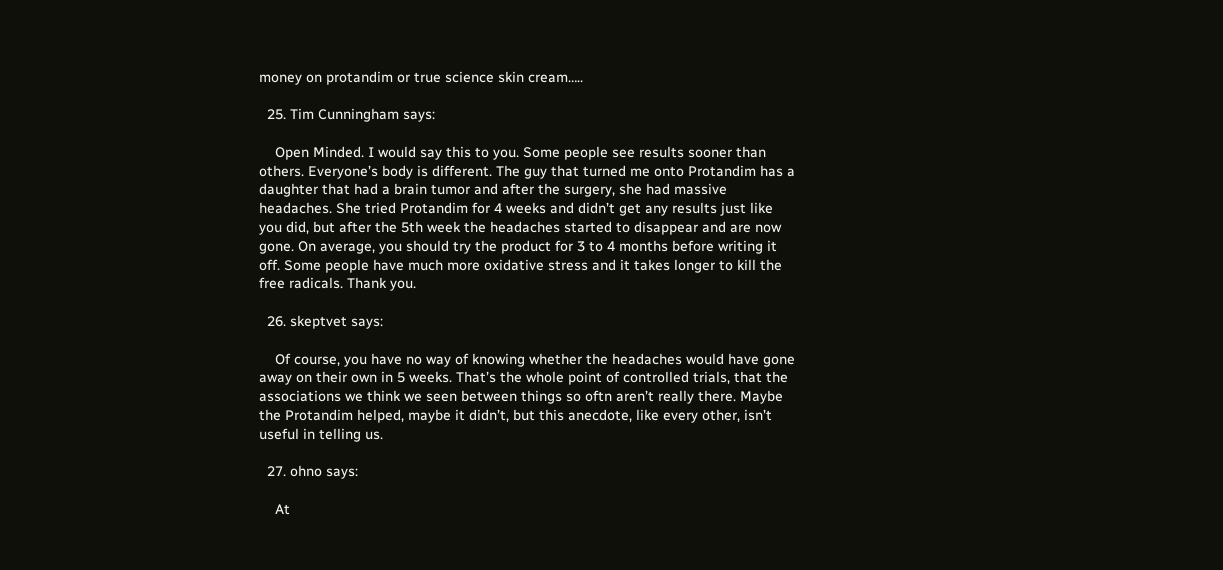money on protandim or true science skin cream…..

  25. Tim Cunningham says:

    Open Minded. I would say this to you. Some people see results sooner than others. Everyone’s body is different. The guy that turned me onto Protandim has a daughter that had a brain tumor and after the surgery, she had massive headaches. She tried Protandim for 4 weeks and didn’t get any results just like you did, but after the 5th week the headaches started to disappear and are now gone. On average, you should try the product for 3 to 4 months before writing it off. Some people have much more oxidative stress and it takes longer to kill the free radicals. Thank you.

  26. skeptvet says:

    Of course, you have no way of knowing whether the headaches would have gone away on their own in 5 weeks. That’s the whole point of controlled trials, that the associations we think we seen between things so oftn aren’t really there. Maybe the Protandim helped, maybe it didn’t, but this anecdote, like every other, isn’t useful in telling us.

  27. ohno says:

    At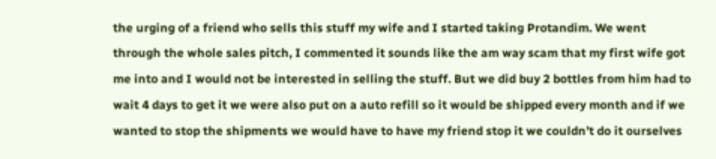the urging of a friend who sells this stuff my wife and I started taking Protandim. We went through the whole sales pitch, I commented it sounds like the am way scam that my first wife got me into and I would not be interested in selling the stuff. But we did buy 2 bottles from him had to wait 4 days to get it we were also put on a auto refill so it would be shipped every month and if we wanted to stop the shipments we would have to have my friend stop it we couldn’t do it ourselves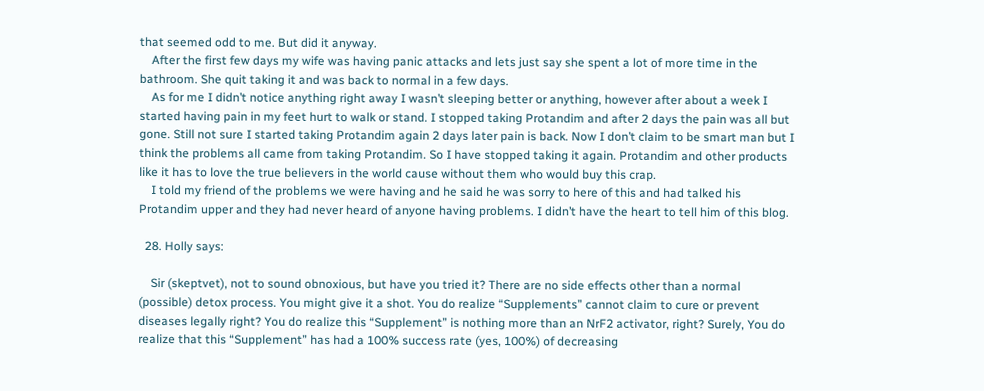that seemed odd to me. But did it anyway.
    After the first few days my wife was having panic attacks and lets just say she spent a lot of more time in the bathroom. She quit taking it and was back to normal in a few days.
    As for me I didn’t notice anything right away I wasn’t sleeping better or anything, however after about a week I started having pain in my feet hurt to walk or stand. I stopped taking Protandim and after 2 days the pain was all but gone. Still not sure I started taking Protandim again 2 days later pain is back. Now I don’t claim to be smart man but I think the problems all came from taking Protandim. So I have stopped taking it again. Protandim and other products like it has to love the true believers in the world cause without them who would buy this crap.
    I told my friend of the problems we were having and he said he was sorry to here of this and had talked his Protandim upper and they had never heard of anyone having problems. I didn’t have the heart to tell him of this blog.

  28. Holly says:

    Sir (skeptvet), not to sound obnoxious, but have you tried it? There are no side effects other than a normal (possible) detox process. You might give it a shot. You do realize “Supplements” cannot claim to cure or prevent diseases legally right? You do realize this “Supplement” is nothing more than an NrF2 activator, right? Surely, You do realize that this “Supplement” has had a 100% success rate (yes, 100%) of decreasing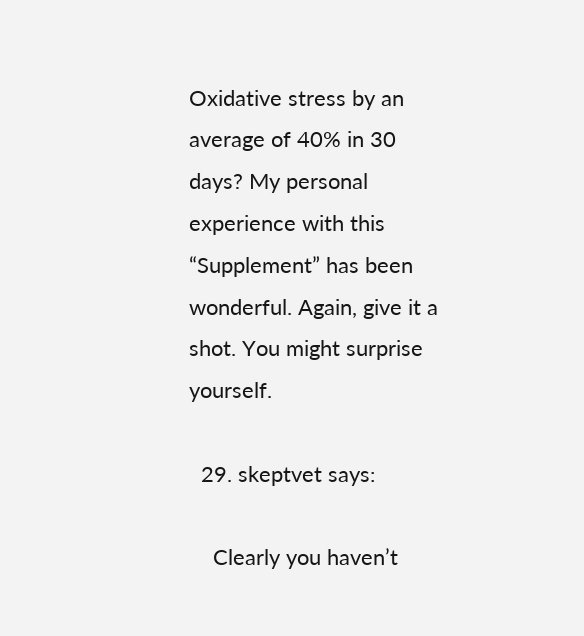Oxidative stress by an average of 40% in 30 days? My personal experience with this “Supplement” has been wonderful. Again, give it a shot. You might surprise yourself.

  29. skeptvet says:

    Clearly you haven’t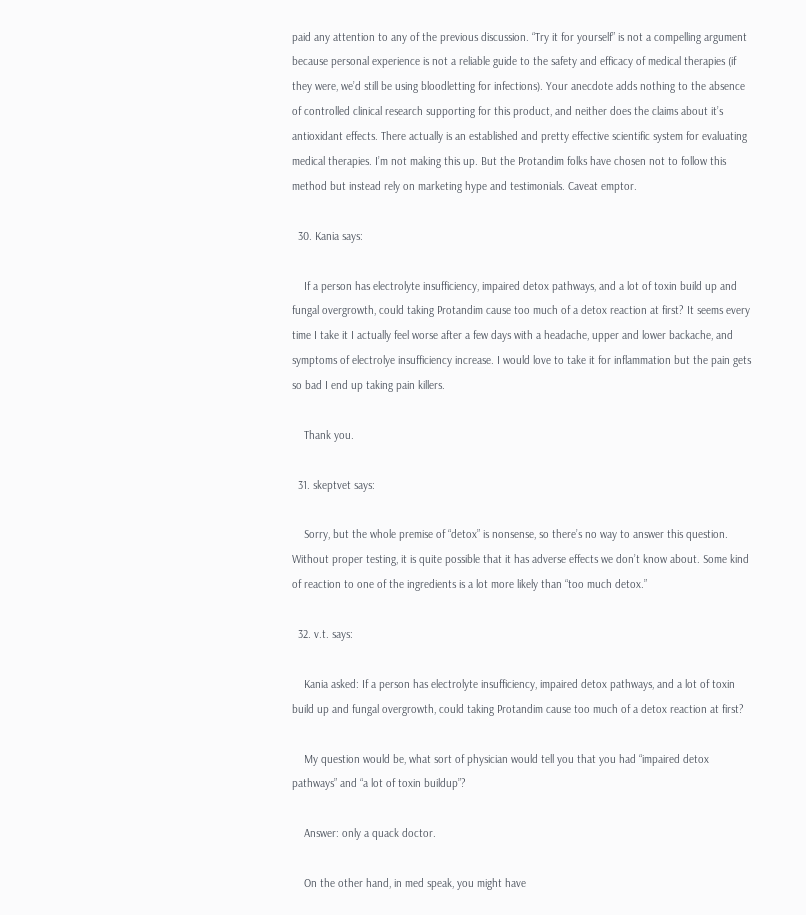paid any attention to any of the previous discussion. “Try it for yourself” is not a compelling argument because personal experience is not a reliable guide to the safety and efficacy of medical therapies (if they were, we’d still be using bloodletting for infections). Your anecdote adds nothing to the absence of controlled clinical research supporting for this product, and neither does the claims about it’s antioxidant effects. There actually is an established and pretty effective scientific system for evaluating medical therapies. I’m not making this up. But the Protandim folks have chosen not to follow this method but instead rely on marketing hype and testimonials. Caveat emptor.

  30. Kania says:

    If a person has electrolyte insufficiency, impaired detox pathways, and a lot of toxin build up and fungal overgrowth, could taking Protandim cause too much of a detox reaction at first? It seems every time I take it I actually feel worse after a few days with a headache, upper and lower backache, and symptoms of electrolye insufficiency increase. I would love to take it for inflammation but the pain gets so bad I end up taking pain killers.

    Thank you.

  31. skeptvet says:

    Sorry, but the whole premise of “detox” is nonsense, so there’s no way to answer this question. Without proper testing, it is quite possible that it has adverse effects we don’t know about. Some kind of reaction to one of the ingredients is a lot more likely than “too much detox.”

  32. v.t. says:

    Kania asked: If a person has electrolyte insufficiency, impaired detox pathways, and a lot of toxin build up and fungal overgrowth, could taking Protandim cause too much of a detox reaction at first?

    My question would be, what sort of physician would tell you that you had “impaired detox pathways” and “a lot of toxin buildup”?

    Answer: only a quack doctor.

    On the other hand, in med speak, you might have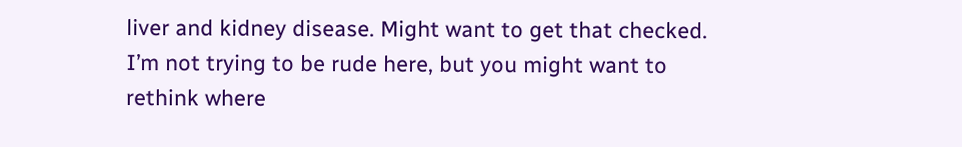liver and kidney disease. Might want to get that checked. I’m not trying to be rude here, but you might want to rethink where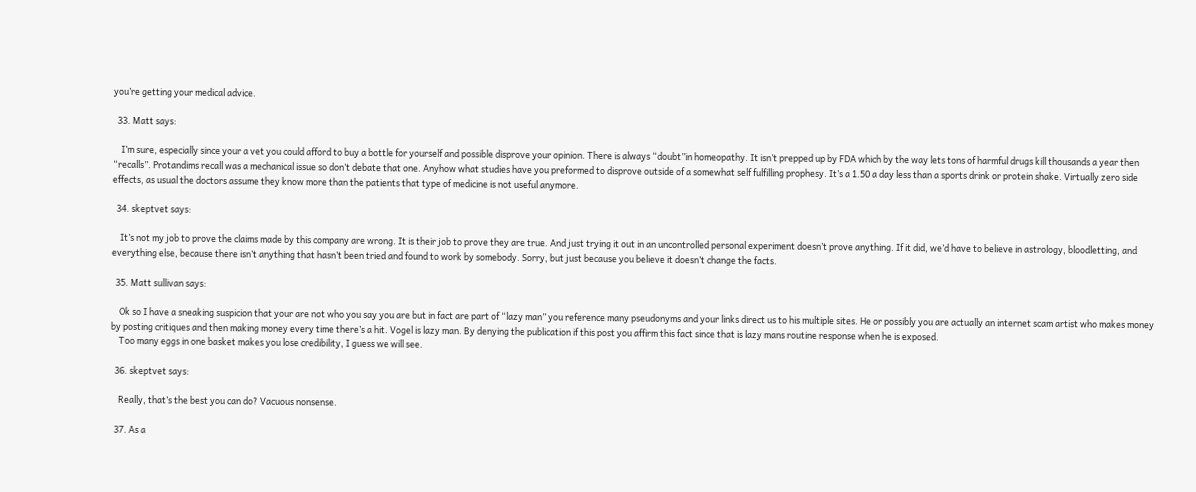you’re getting your medical advice.

  33. Matt says:

    I’m sure, especially since your a vet you could afford to buy a bottle for yourself and possible disprove your opinion. There is always “doubt”in homeopathy. It isn’t prepped up by FDA which by the way lets tons of harmful drugs kill thousands a year then “recalls”. Protandims recall was a mechanical issue so don’t debate that one. Anyhow what studies have you preformed to disprove outside of a somewhat self fulfilling prophesy. It’s a 1.50 a day less than a sports drink or protein shake. Virtually zero side effects, as usual the doctors assume they know more than the patients that type of medicine is not useful anymore.

  34. skeptvet says:

    It’s not my job to prove the claims made by this company are wrong. It is their job to prove they are true. And just trying it out in an uncontrolled personal experiment doesn’t prove anything. If it did, we’d have to believe in astrology, bloodletting, and everything else, because there isn’t anything that hasn’t been tried and found to work by somebody. Sorry, but just because you believe it doesn’t change the facts.

  35. Matt sullivan says:

    Ok so I have a sneaking suspicion that your are not who you say you are but in fact are part of “lazy man” you reference many pseudonyms and your links direct us to his multiple sites. He or possibly you are actually an internet scam artist who makes money by posting critiques and then making money every time there’s a hit. Vogel is lazy man. By denying the publication if this post you affirm this fact since that is lazy mans routine response when he is exposed.
    Too many eggs in one basket makes you lose credibility, I guess we will see.

  36. skeptvet says:

    Really, that’s the best you can do? Vacuous nonsense.

  37. As a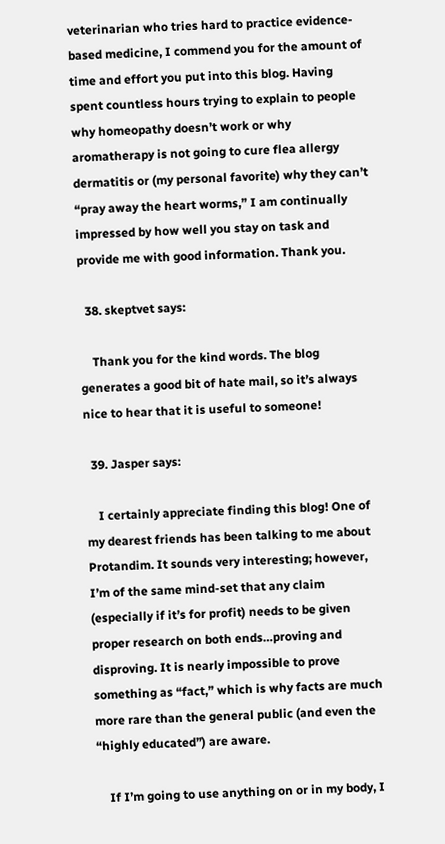veterinarian who tries hard to practice evidence-based medicine, I commend you for the amount of time and effort you put into this blog. Having spent countless hours trying to explain to people why homeopathy doesn’t work or why aromatherapy is not going to cure flea allergy dermatitis or (my personal favorite) why they can’t “pray away the heart worms,” I am continually impressed by how well you stay on task and provide me with good information. Thank you.

  38. skeptvet says:

    Thank you for the kind words. The blog generates a good bit of hate mail, so it’s always nice to hear that it is useful to someone!

  39. Jasper says:

    I certainly appreciate finding this blog! One of my dearest friends has been talking to me about Protandim. It sounds very interesting; however, I’m of the same mind-set that any claim (especially if it’s for profit) needs to be given proper research on both ends…proving and disproving. It is nearly impossible to prove something as “fact,” which is why facts are much more rare than the general public (and even the “highly educated”) are aware.

    If I’m going to use anything on or in my body, I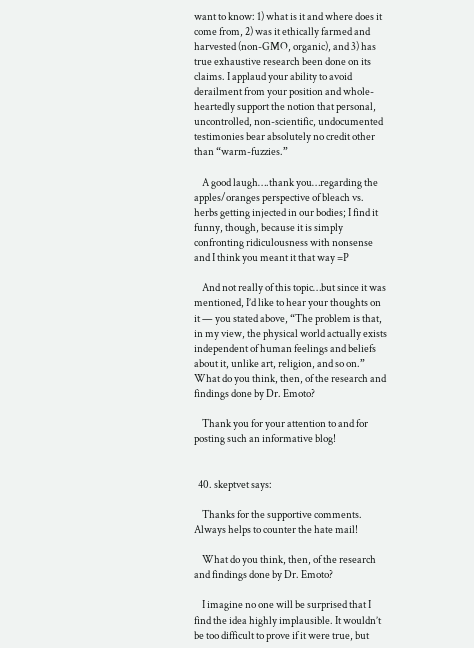want to know: 1) what is it and where does it come from, 2) was it ethically farmed and harvested (non-GMO, organic), and 3) has true exhaustive research been done on its claims. I applaud your ability to avoid derailment from your position and whole-heartedly support the notion that personal, uncontrolled, non-scientific, undocumented testimonies bear absolutely no credit other than “warm-fuzzies.”

    A good laugh….thank you…regarding the apples/oranges perspective of bleach vs. herbs getting injected in our bodies; I find it funny, though, because it is simply confronting ridiculousness with nonsense and I think you meant it that way =P

    And not really of this topic…but since it was mentioned, I’d like to hear your thoughts on it — you stated above, “The problem is that, in my view, the physical world actually exists independent of human feelings and beliefs about it, unlike art, religion, and so on.” What do you think, then, of the research and findings done by Dr. Emoto?

    Thank you for your attention to and for posting such an informative blog!


  40. skeptvet says:

    Thanks for the supportive comments. Always helps to counter the hate mail!

    What do you think, then, of the research and findings done by Dr. Emoto?

    I imagine no one will be surprised that I find the idea highly implausible. It wouldn’t be too difficult to prove if it were true, but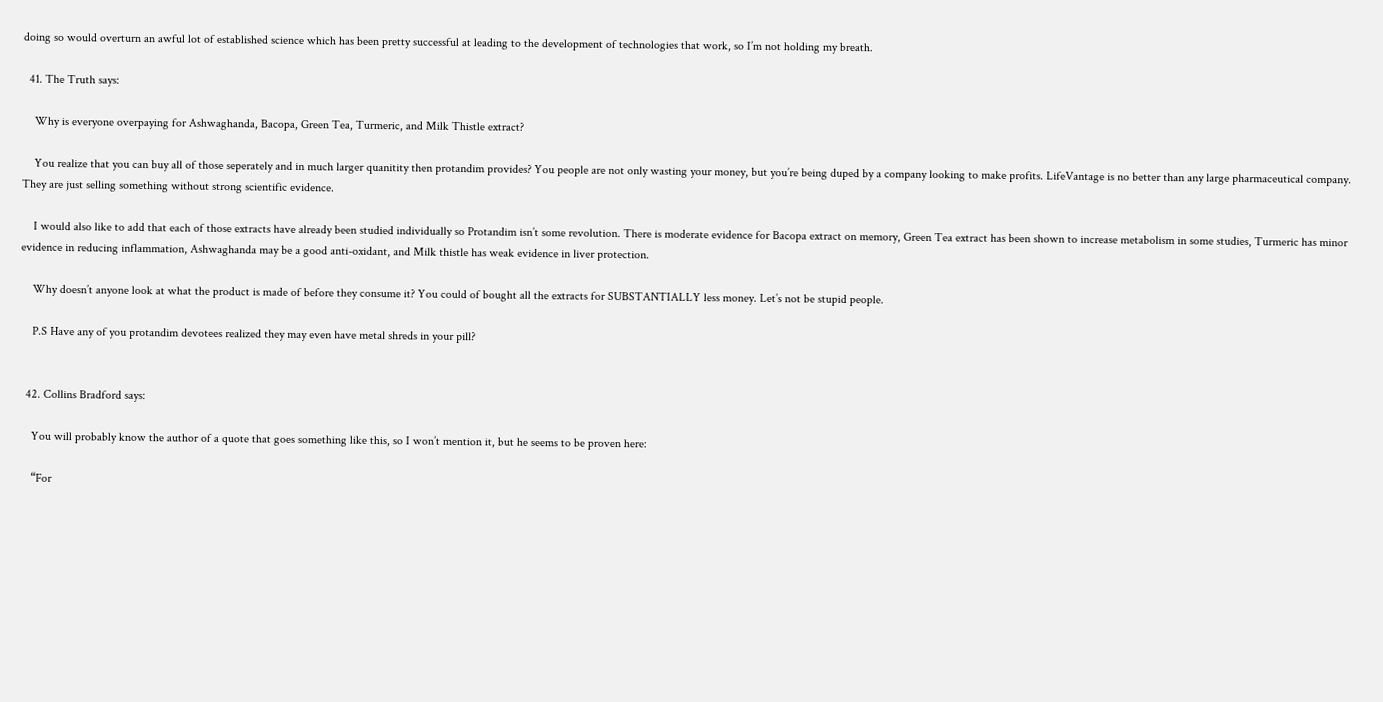doing so would overturn an awful lot of established science which has been pretty successful at leading to the development of technologies that work, so I’m not holding my breath.

  41. The Truth says:

    Why is everyone overpaying for Ashwaghanda, Bacopa, Green Tea, Turmeric, and Milk Thistle extract?

    You realize that you can buy all of those seperately and in much larger quanitity then protandim provides? You people are not only wasting your money, but you’re being duped by a company looking to make profits. LifeVantage is no better than any large pharmaceutical company. They are just selling something without strong scientific evidence.

    I would also like to add that each of those extracts have already been studied individually so Protandim isn’t some revolution. There is moderate evidence for Bacopa extract on memory, Green Tea extract has been shown to increase metabolism in some studies, Turmeric has minor evidence in reducing inflammation, Ashwaghanda may be a good anti-oxidant, and Milk thistle has weak evidence in liver protection.

    Why doesn’t anyone look at what the product is made of before they consume it? You could of bought all the extracts for SUBSTANTIALLY less money. Let’s not be stupid people.

    P.S Have any of you protandim devotees realized they may even have metal shreds in your pill?


  42. Collins Bradford says:

    You will probably know the author of a quote that goes something like this, so I won’t mention it, but he seems to be proven here:

    “For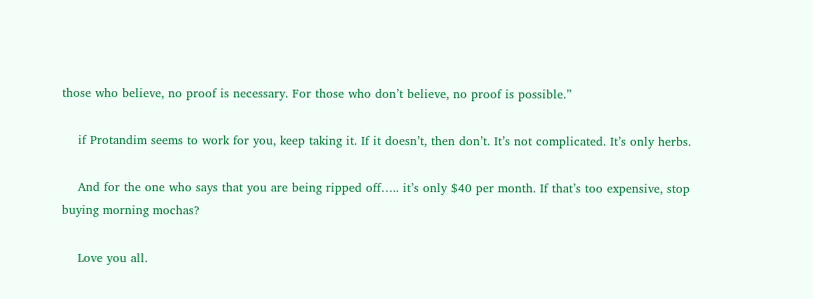those who believe, no proof is necessary. For those who don’t believe, no proof is possible.”

    if Protandim seems to work for you, keep taking it. If it doesn’t, then don’t. It’s not complicated. It’s only herbs.

    And for the one who says that you are being ripped off….. it’s only $40 per month. If that’s too expensive, stop buying morning mochas?

    Love you all.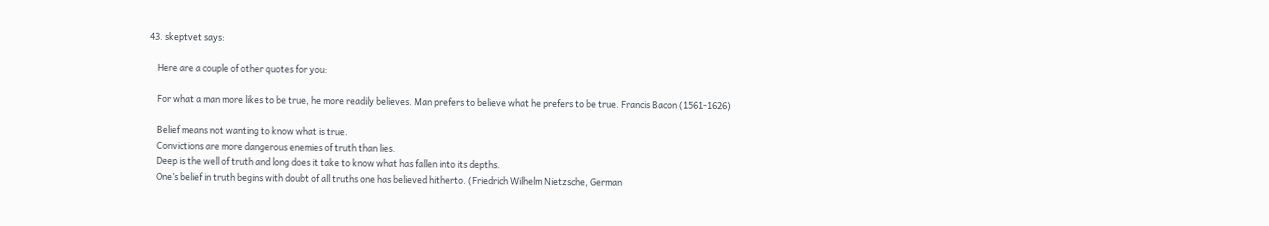43. skeptvet says:

    Here are a couple of other quotes for you:

    For what a man more likes to be true, he more readily believes. Man prefers to believe what he prefers to be true. Francis Bacon (1561-1626)

    Belief means not wanting to know what is true.
    Convictions are more dangerous enemies of truth than lies.
    Deep is the well of truth and long does it take to know what has fallen into its depths.
    One’s belief in truth begins with doubt of all truths one has believed hitherto. (Friedrich Wilhelm Nietzsche, German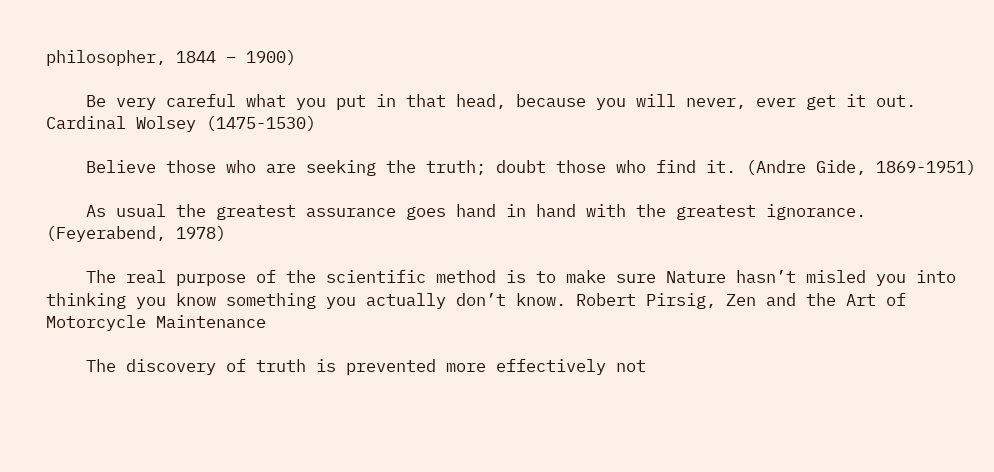philosopher, 1844 – 1900)

    Be very careful what you put in that head, because you will never, ever get it out. Cardinal Wolsey (1475-1530)

    Believe those who are seeking the truth; doubt those who find it. (Andre Gide, 1869-1951)

    As usual the greatest assurance goes hand in hand with the greatest ignorance. (Feyerabend, 1978)

    The real purpose of the scientific method is to make sure Nature hasn’t misled you into thinking you know something you actually don’t know. Robert Pirsig, Zen and the Art of Motorcycle Maintenance

    The discovery of truth is prevented more effectively not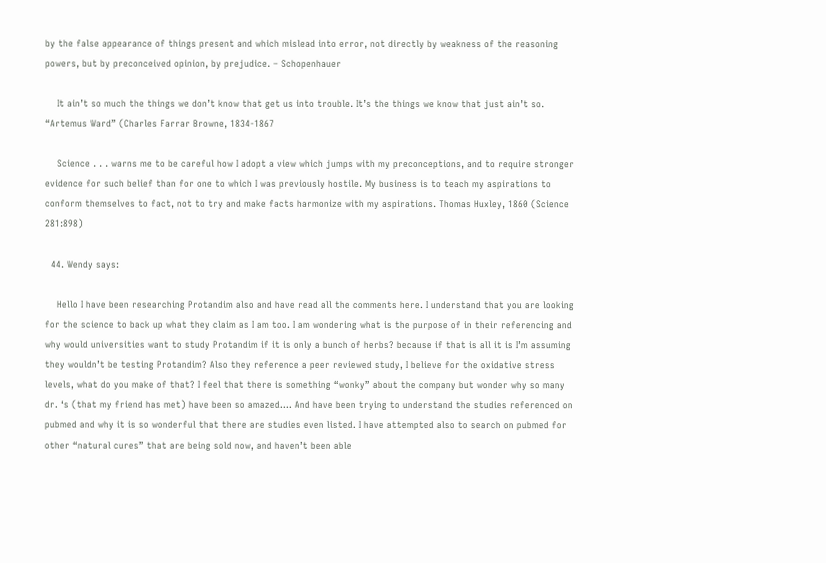by the false appearance of things present and which mislead into error, not directly by weakness of the reasoning powers, but by preconceived opinion, by prejudice. – Schopenhauer

    It ain’t so much the things we don’t know that get us into trouble. It’s the things we know that just ain’t so. “Artemus Ward” (Charles Farrar Browne, 1834-1867

    Science . . . warns me to be careful how I adopt a view which jumps with my preconceptions, and to require stronger evidence for such belief than for one to which I was previously hostile. My business is to teach my aspirations to conform themselves to fact, not to try and make facts harmonize with my aspirations. Thomas Huxley, 1860 (Science 281:898)

  44. Wendy says:

    Hello I have been researching Protandim also and have read all the comments here. I understand that you are looking for the science to back up what they claim as I am too. I am wondering what is the purpose of in their referencing and why would universities want to study Protandim if it is only a bunch of herbs? because if that is all it is I’m assuming they wouldn’t be testing Protandim? Also they reference a peer reviewed study, I believe for the oxidative stress levels, what do you make of that? I feel that there is something “wonky” about the company but wonder why so many dr. ‘s (that my friend has met) have been so amazed…. And have been trying to understand the studies referenced on pubmed and why it is so wonderful that there are studies even listed. I have attempted also to search on pubmed for other “natural cures” that are being sold now, and haven’t been able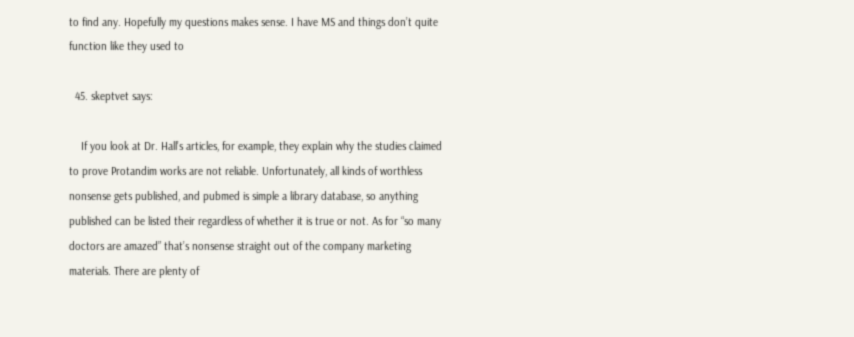to find any. Hopefully my questions makes sense. I have MS and things don’t quite function like they used to

  45. skeptvet says:

    If you look at Dr. Hall’s articles, for example, they explain why the studies claimed to prove Protandim works are not reliable. Unfortunately, all kinds of worthless nonsense gets published, and pubmed is simple a library database, so anything published can be listed their regardless of whether it is true or not. As for “so many doctors are amazed” that’s nonsense straight out of the company marketing materials. There are plenty of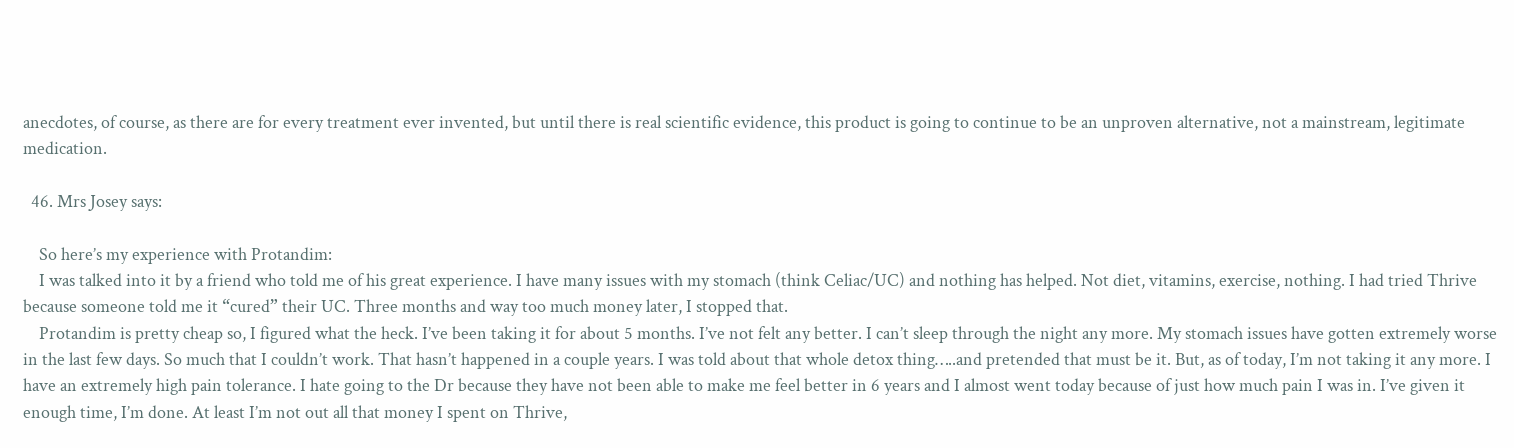anecdotes, of course, as there are for every treatment ever invented, but until there is real scientific evidence, this product is going to continue to be an unproven alternative, not a mainstream, legitimate medication.

  46. Mrs Josey says:

    So here’s my experience with Protandim:
    I was talked into it by a friend who told me of his great experience. I have many issues with my stomach (think Celiac/UC) and nothing has helped. Not diet, vitamins, exercise, nothing. I had tried Thrive because someone told me it “cured” their UC. Three months and way too much money later, I stopped that.
    Protandim is pretty cheap so, I figured what the heck. I’ve been taking it for about 5 months. I’ve not felt any better. I can’t sleep through the night any more. My stomach issues have gotten extremely worse in the last few days. So much that I couldn’t work. That hasn’t happened in a couple years. I was told about that whole detox thing…..and pretended that must be it. But, as of today, I’m not taking it any more. I have an extremely high pain tolerance. I hate going to the Dr because they have not been able to make me feel better in 6 years and I almost went today because of just how much pain I was in. I’ve given it enough time, I’m done. At least I’m not out all that money I spent on Thrive,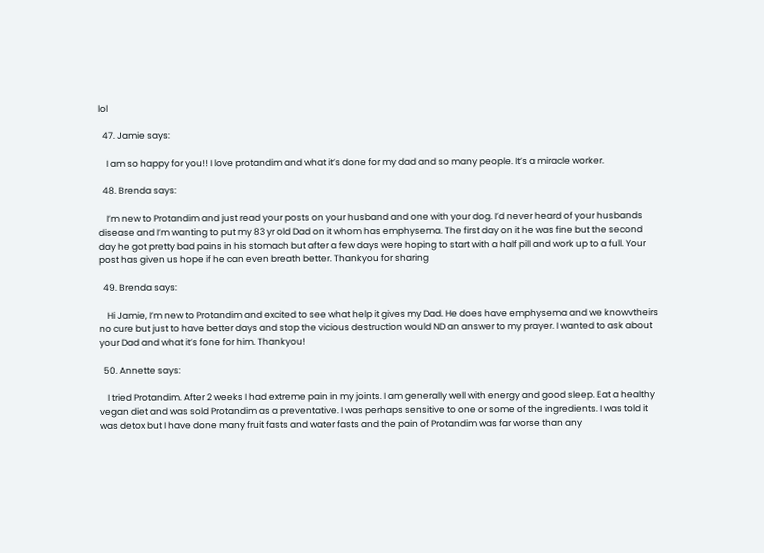lol

  47. Jamie says:

    I am so happy for you!! I love protandim and what it’s done for my dad and so many people. It’s a miracle worker.

  48. Brenda says:

    I’m new to Protandim and just read your posts on your husband and one with your dog. I’d never heard of your husbands disease and I’m wanting to put my 83 yr old Dad on it whom has emphysema. The first day on it he was fine but the second day he got pretty bad pains in his stomach but after a few days were hoping to start with a half pill and work up to a full. Your post has given us hope if he can even breath better. Thankyou for sharing

  49. Brenda says:

    Hi Jamie, I’m new to Protandim and excited to see what help it gives my Dad. He does have emphysema and we knowvtheirs no cure but just to have better days and stop the vicious destruction would ND an answer to my prayer. I wanted to ask about your Dad and what it’s fone for him. Thankyou!

  50. Annette says:

    I tried Protandim. After 2 weeks I had extreme pain in my joints. I am generally well with energy and good sleep. Eat a healthy vegan diet and was sold Protandim as a preventative. I was perhaps sensitive to one or some of the ingredients. I was told it was detox but I have done many fruit fasts and water fasts and the pain of Protandim was far worse than any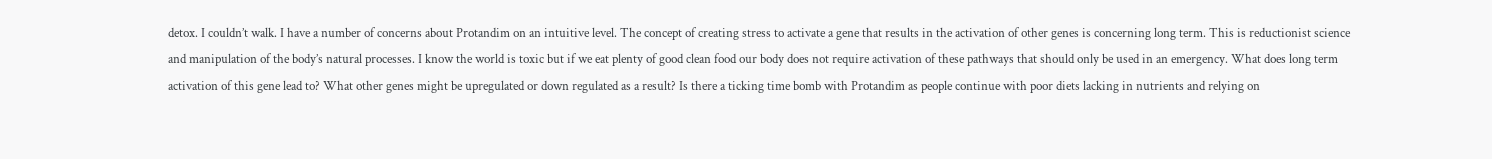detox. I couldn’t walk. I have a number of concerns about Protandim on an intuitive level. The concept of creating stress to activate a gene that results in the activation of other genes is concerning long term. This is reductionist science and manipulation of the body’s natural processes. I know the world is toxic but if we eat plenty of good clean food our body does not require activation of these pathways that should only be used in an emergency. What does long term activation of this gene lead to? What other genes might be upregulated or down regulated as a result? Is there a ticking time bomb with Protandim as people continue with poor diets lacking in nutrients and relying on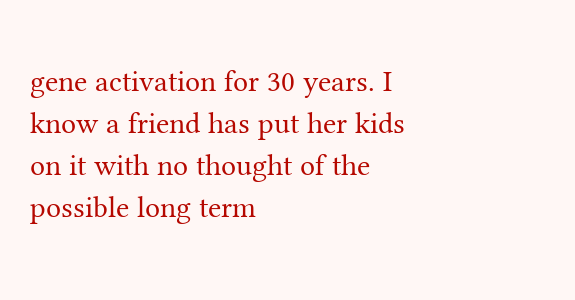gene activation for 30 years. I know a friend has put her kids on it with no thought of the possible long term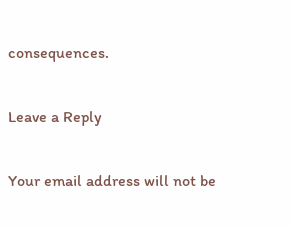consequences.

Leave a Reply

Your email address will not be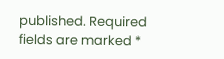published. Required fields are marked *